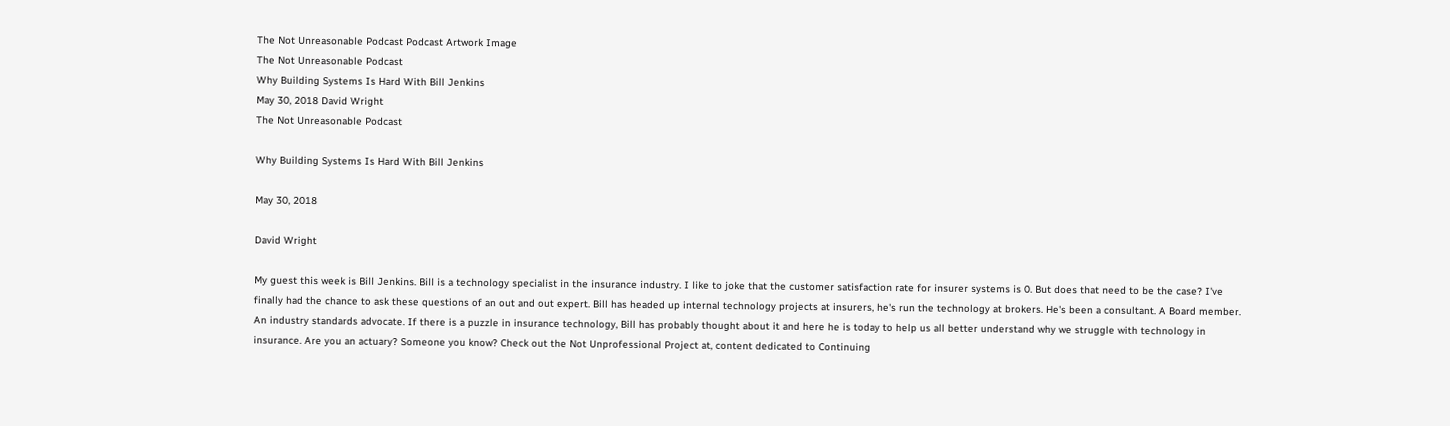The Not Unreasonable Podcast Podcast Artwork Image
The Not Unreasonable Podcast
Why Building Systems Is Hard With Bill Jenkins
May 30, 2018 David Wright
The Not Unreasonable Podcast

Why Building Systems Is Hard With Bill Jenkins

May 30, 2018

David Wright

My guest this week is Bill Jenkins. Bill is a technology specialist in the insurance industry. I like to joke that the customer satisfaction rate for insurer systems is 0. But does that need to be the case? I've finally had the chance to ask these questions of an out and out expert. Bill has headed up internal technology projects at insurers, he's run the technology at brokers. He's been a consultant. A Board member. An industry standards advocate. If there is a puzzle in insurance technology, Bill has probably thought about it and here he is today to help us all better understand why we struggle with technology in insurance. Are you an actuary? Someone you know? Check out the Not Unprofessional Project at, content dedicated to Continuing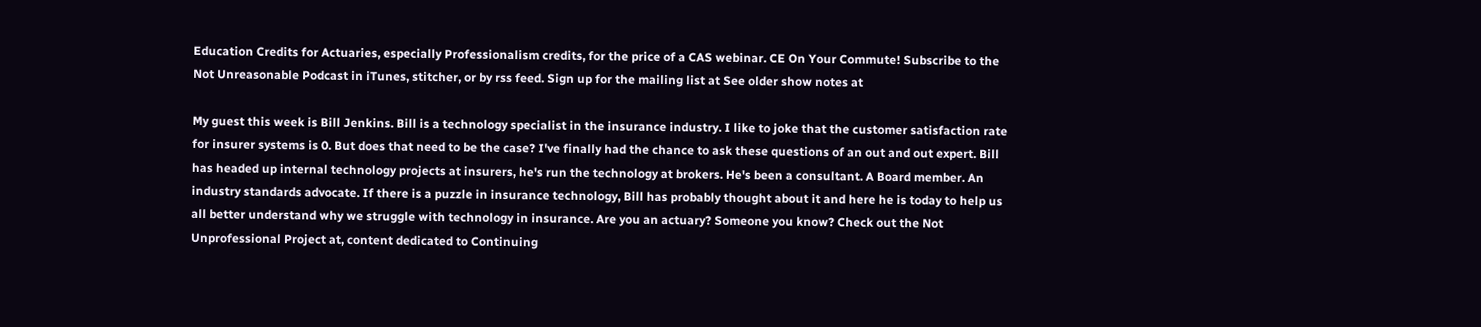Education Credits for Actuaries, especially Professionalism credits, for the price of a CAS webinar. CE On Your Commute! Subscribe to the Not Unreasonable Podcast in iTunes, stitcher, or by rss feed. Sign up for the mailing list at See older show notes at

My guest this week is Bill Jenkins. Bill is a technology specialist in the insurance industry. I like to joke that the customer satisfaction rate for insurer systems is 0. But does that need to be the case? I've finally had the chance to ask these questions of an out and out expert. Bill has headed up internal technology projects at insurers, he's run the technology at brokers. He's been a consultant. A Board member. An industry standards advocate. If there is a puzzle in insurance technology, Bill has probably thought about it and here he is today to help us all better understand why we struggle with technology in insurance. Are you an actuary? Someone you know? Check out the Not Unprofessional Project at, content dedicated to Continuing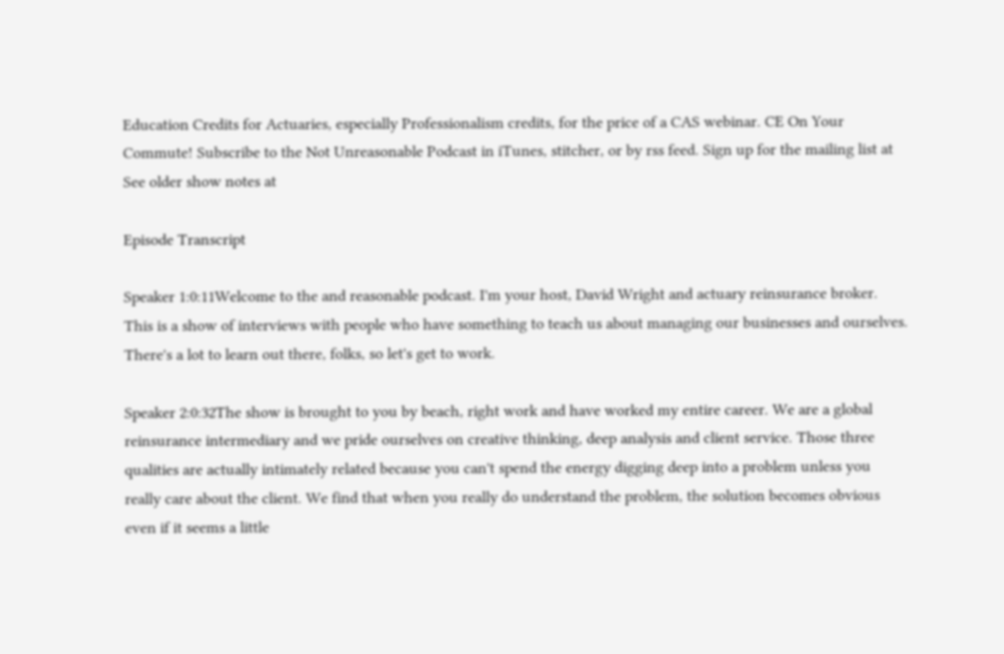Education Credits for Actuaries, especially Professionalism credits, for the price of a CAS webinar. CE On Your Commute! Subscribe to the Not Unreasonable Podcast in iTunes, stitcher, or by rss feed. Sign up for the mailing list at See older show notes at

Episode Transcript

Speaker 1:0:11Welcome to the and reasonable podcast. I'm your host, David Wright and actuary reinsurance broker. This is a show of interviews with people who have something to teach us about managing our businesses and ourselves. There's a lot to learn out there, folks, so let's get to work.

Speaker 2:0:32The show is brought to you by beach, right work and have worked my entire career. We are a global reinsurance intermediary and we pride ourselves on creative thinking, deep analysis and client service. Those three qualities are actually intimately related because you can't spend the energy digging deep into a problem unless you really care about the client. We find that when you really do understand the problem, the solution becomes obvious even if it seems a little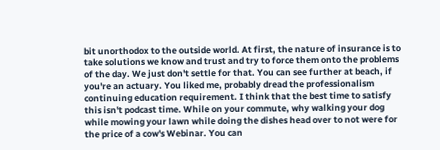bit unorthodox to the outside world. At first, the nature of insurance is to take solutions we know and trust and try to force them onto the problems of the day. We just don't settle for that. You can see further at beach, if you're an actuary. You liked me, probably dread the professionalism continuing education requirement. I think that the best time to satisfy this isn't podcast time. While on your commute, why walking your dog while mowing your lawn while doing the dishes head over to not were for the price of a cow's Webinar. You can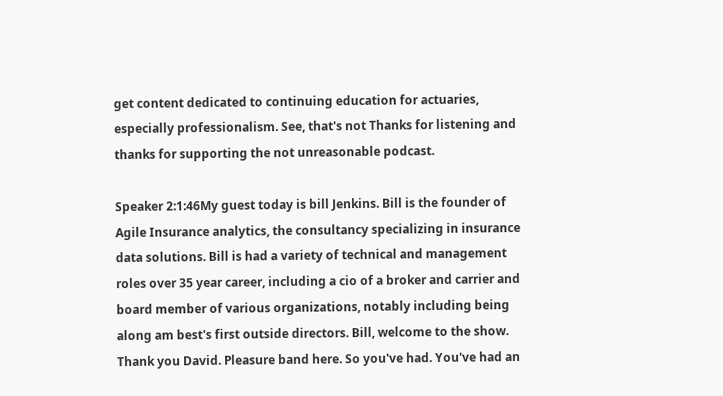get content dedicated to continuing education for actuaries, especially professionalism. See, that's not Thanks for listening and thanks for supporting the not unreasonable podcast.

Speaker 2:1:46My guest today is bill Jenkins. Bill is the founder of Agile Insurance analytics, the consultancy specializing in insurance data solutions. Bill is had a variety of technical and management roles over 35 year career, including a cio of a broker and carrier and board member of various organizations, notably including being along am best's first outside directors. Bill, welcome to the show. Thank you David. Pleasure band here. So you've had. You've had an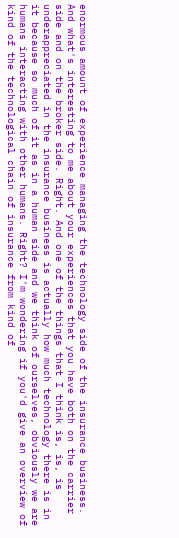enormous amount of experience managing the technology side of the insurance business. And what's interesting to me about your experiences that you have both on the carrier side and on the broker side. Right. And one of the things that I think is, is, is underappreciated in the insurance business is actually how much technology there is in it because so much of it as in a human side and we think of ourselves, obviously we are humans interacting with other humans. Right? I'm wondering if you'd give an overview of kind of the technological chain of insurance from kind of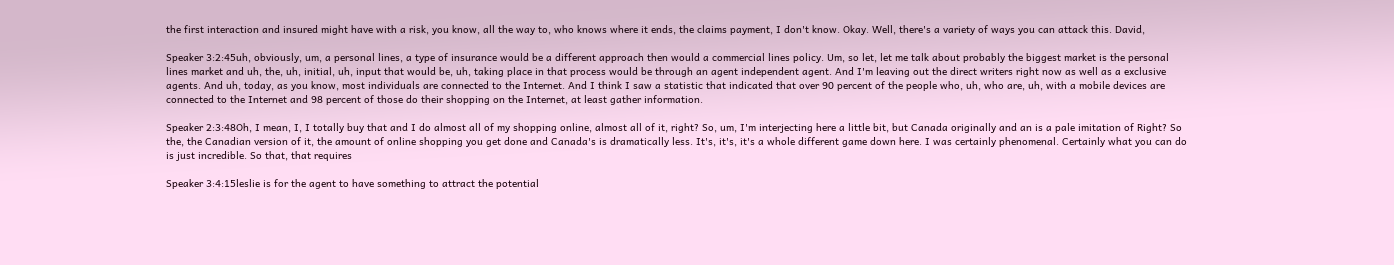the first interaction and insured might have with a risk, you know, all the way to, who knows where it ends, the claims payment, I don't know. Okay. Well, there's a variety of ways you can attack this. David,

Speaker 3:2:45uh, obviously, um, a personal lines, a type of insurance would be a different approach then would a commercial lines policy. Um, so let, let me talk about probably the biggest market is the personal lines market and uh, the, uh, initial, uh, input that would be, uh, taking place in that process would be through an agent independent agent. And I'm leaving out the direct writers right now as well as a exclusive agents. And uh, today, as you know, most individuals are connected to the Internet. And I think I saw a statistic that indicated that over 90 percent of the people who, uh, who are, uh, with a mobile devices are connected to the Internet and 98 percent of those do their shopping on the Internet, at least gather information.

Speaker 2:3:48Oh, I mean, I, I totally buy that and I do almost all of my shopping online, almost all of it, right? So, um, I'm interjecting here a little bit, but Canada originally and an is a pale imitation of Right? So the, the Canadian version of it, the amount of online shopping you get done and Canada's is dramatically less. It's, it's, it's a whole different game down here. I was certainly phenomenal. Certainly what you can do is just incredible. So that, that requires

Speaker 3:4:15leslie is for the agent to have something to attract the potential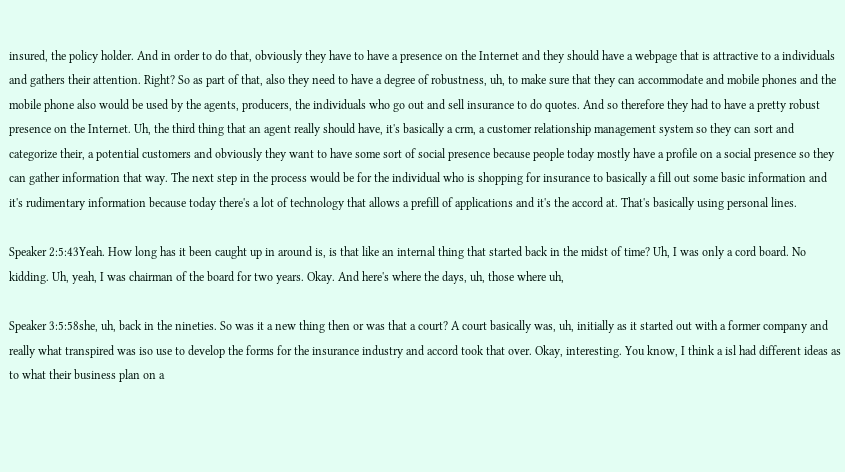insured, the policy holder. And in order to do that, obviously they have to have a presence on the Internet and they should have a webpage that is attractive to a individuals and gathers their attention. Right? So as part of that, also they need to have a degree of robustness, uh, to make sure that they can accommodate and mobile phones and the mobile phone also would be used by the agents, producers, the individuals who go out and sell insurance to do quotes. And so therefore they had to have a pretty robust presence on the Internet. Uh, the third thing that an agent really should have, it's basically a crm, a customer relationship management system so they can sort and categorize their, a potential customers and obviously they want to have some sort of social presence because people today mostly have a profile on a social presence so they can gather information that way. The next step in the process would be for the individual who is shopping for insurance to basically a fill out some basic information and it's rudimentary information because today there's a lot of technology that allows a prefill of applications and it's the accord at. That's basically using personal lines.

Speaker 2:5:43Yeah. How long has it been caught up in around is, is that like an internal thing that started back in the midst of time? Uh, I was only a cord board. No kidding. Uh, yeah, I was chairman of the board for two years. Okay. And here's where the days, uh, those where uh,

Speaker 3:5:58she, uh, back in the nineties. So was it a new thing then or was that a court? A court basically was, uh, initially as it started out with a former company and really what transpired was iso use to develop the forms for the insurance industry and accord took that over. Okay, interesting. You know, I think a isl had different ideas as to what their business plan on a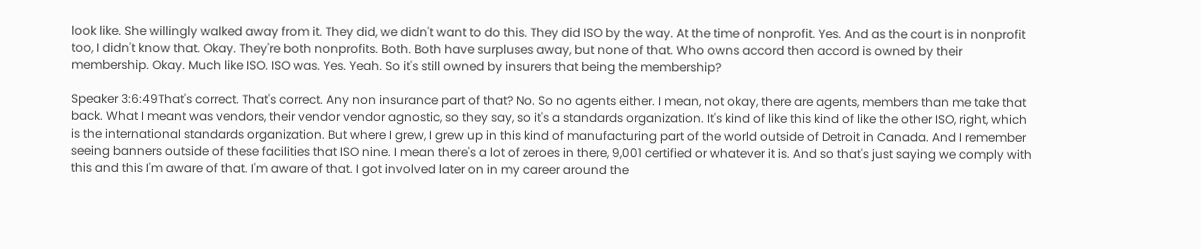look like. She willingly walked away from it. They did, we didn't want to do this. They did ISO by the way. At the time of nonprofit. Yes. And as the court is in nonprofit too, I didn't know that. Okay. They're both nonprofits. Both. Both have surpluses away, but none of that. Who owns accord then accord is owned by their membership. Okay. Much like ISO. ISO was. Yes. Yeah. So it's still owned by insurers that being the membership?

Speaker 3:6:49That's correct. That's correct. Any non insurance part of that? No. So no agents either. I mean, not okay, there are agents, members than me take that back. What I meant was vendors, their vendor vendor agnostic, so they say, so it's a standards organization. It's kind of like this kind of like the other ISO, right, which is the international standards organization. But where I grew, I grew up in this kind of manufacturing part of the world outside of Detroit in Canada. And I remember seeing banners outside of these facilities that ISO nine. I mean there's a lot of zeroes in there, 9,001 certified or whatever it is. And so that's just saying we comply with this and this I'm aware of that. I'm aware of that. I got involved later on in my career around the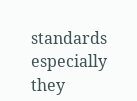standards especially they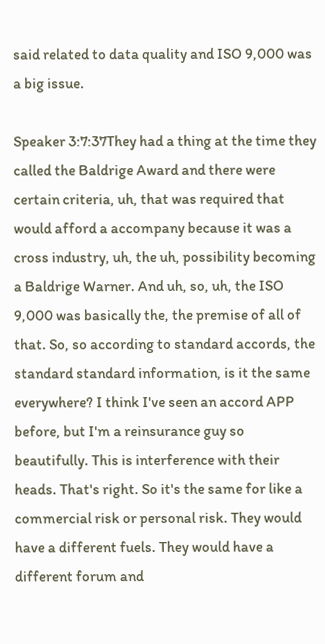said related to data quality and ISO 9,000 was a big issue.

Speaker 3:7:37They had a thing at the time they called the Baldrige Award and there were certain criteria, uh, that was required that would afford a accompany because it was a cross industry, uh, the uh, possibility becoming a Baldrige Warner. And uh, so, uh, the ISO 9,000 was basically the, the premise of all of that. So, so according to standard accords, the standard standard information, is it the same everywhere? I think I've seen an accord APP before, but I'm a reinsurance guy so beautifully. This is interference with their heads. That's right. So it's the same for like a commercial risk or personal risk. They would have a different fuels. They would have a different forum and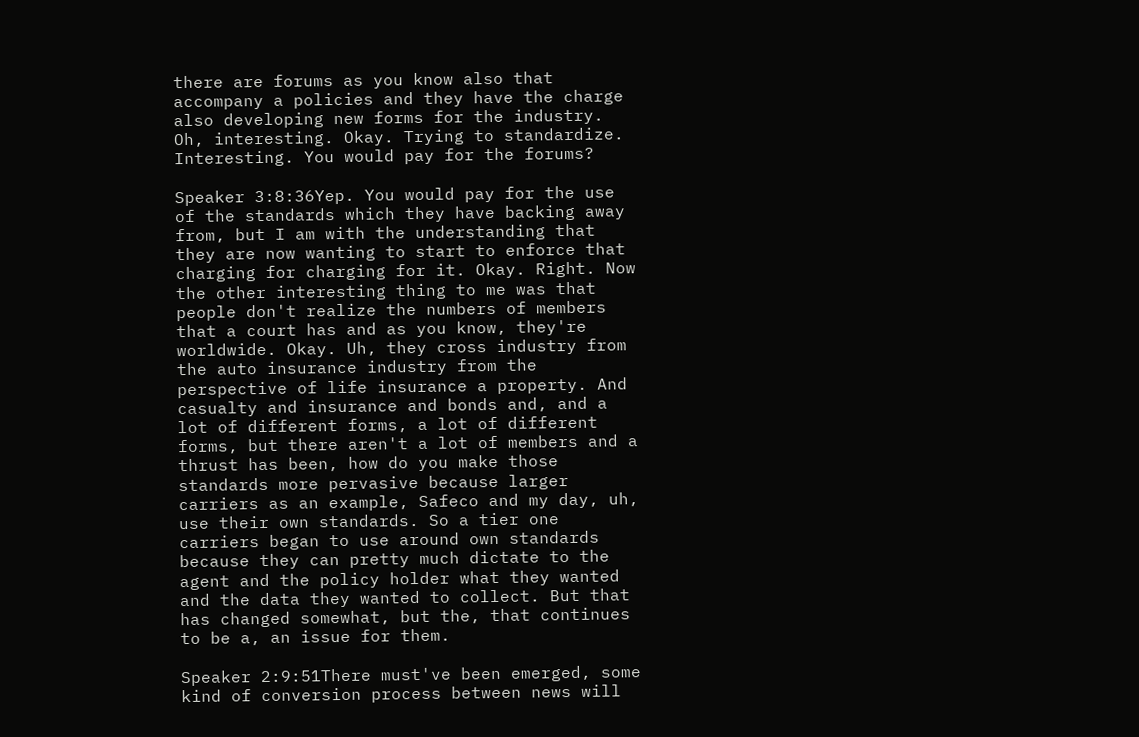there are forums as you know also that accompany a policies and they have the charge also developing new forms for the industry. Oh, interesting. Okay. Trying to standardize. Interesting. You would pay for the forums?

Speaker 3:8:36Yep. You would pay for the use of the standards which they have backing away from, but I am with the understanding that they are now wanting to start to enforce that charging for charging for it. Okay. Right. Now the other interesting thing to me was that people don't realize the numbers of members that a court has and as you know, they're worldwide. Okay. Uh, they cross industry from the auto insurance industry from the perspective of life insurance a property. And casualty and insurance and bonds and, and a lot of different forms, a lot of different forms, but there aren't a lot of members and a thrust has been, how do you make those standards more pervasive because larger carriers as an example, Safeco and my day, uh, use their own standards. So a tier one carriers began to use around own standards because they can pretty much dictate to the agent and the policy holder what they wanted and the data they wanted to collect. But that has changed somewhat, but the, that continues to be a, an issue for them.

Speaker 2:9:51There must've been emerged, some kind of conversion process between news will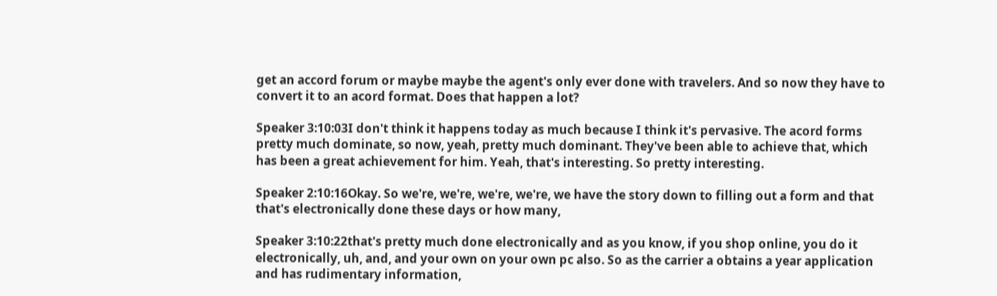get an accord forum or maybe maybe the agent's only ever done with travelers. And so now they have to convert it to an acord format. Does that happen a lot?

Speaker 3:10:03I don't think it happens today as much because I think it's pervasive. The acord forms pretty much dominate, so now, yeah, pretty much dominant. They've been able to achieve that, which has been a great achievement for him. Yeah, that's interesting. So pretty interesting.

Speaker 2:10:16Okay. So we're, we're, we're, we're, we have the story down to filling out a form and that that's electronically done these days or how many,

Speaker 3:10:22that's pretty much done electronically and as you know, if you shop online, you do it electronically, uh, and, and your own on your own pc also. So as the carrier a obtains a year application and has rudimentary information,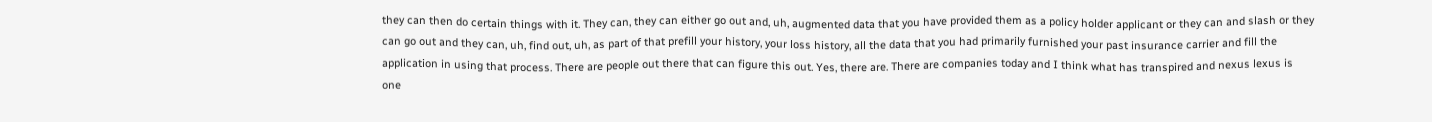they can then do certain things with it. They can, they can either go out and, uh, augmented data that you have provided them as a policy holder applicant or they can and slash or they can go out and they can, uh, find out, uh, as part of that prefill your history, your loss history, all the data that you had primarily furnished your past insurance carrier and fill the application in using that process. There are people out there that can figure this out. Yes, there are. There are companies today and I think what has transpired and nexus lexus is one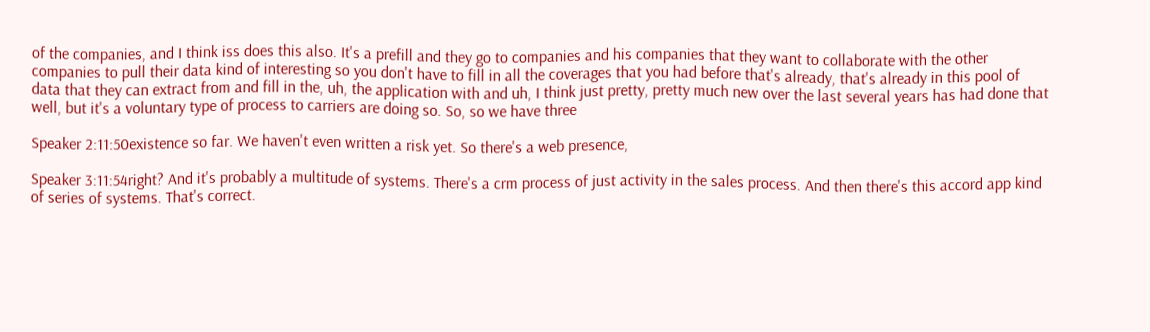of the companies, and I think iss does this also. It's a prefill and they go to companies and his companies that they want to collaborate with the other companies to pull their data kind of interesting so you don't have to fill in all the coverages that you had before that's already, that's already in this pool of data that they can extract from and fill in the, uh, the application with and uh, I think just pretty, pretty much new over the last several years has had done that well, but it's a voluntary type of process to carriers are doing so. So, so we have three

Speaker 2:11:50existence so far. We haven't even written a risk yet. So there's a web presence,

Speaker 3:11:54right? And it's probably a multitude of systems. There's a crm process of just activity in the sales process. And then there's this accord app kind of series of systems. That's correct.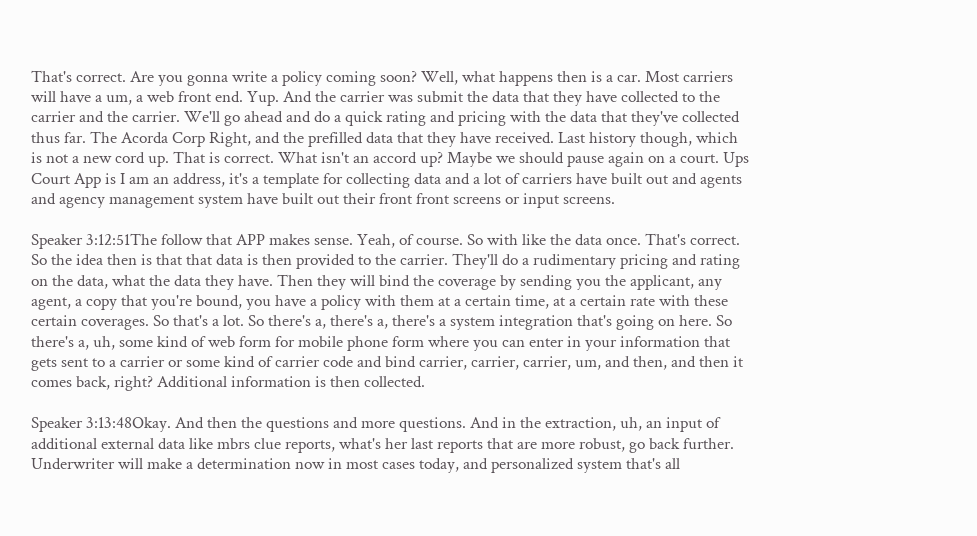That's correct. Are you gonna write a policy coming soon? Well, what happens then is a car. Most carriers will have a um, a web front end. Yup. And the carrier was submit the data that they have collected to the carrier and the carrier. We'll go ahead and do a quick rating and pricing with the data that they've collected thus far. The Acorda Corp Right, and the prefilled data that they have received. Last history though, which is not a new cord up. That is correct. What isn't an accord up? Maybe we should pause again on a court. Ups Court App is I am an address, it's a template for collecting data and a lot of carriers have built out and agents and agency management system have built out their front front screens or input screens.

Speaker 3:12:51The follow that APP makes sense. Yeah, of course. So with like the data once. That's correct. So the idea then is that that data is then provided to the carrier. They'll do a rudimentary pricing and rating on the data, what the data they have. Then they will bind the coverage by sending you the applicant, any agent, a copy that you're bound, you have a policy with them at a certain time, at a certain rate with these certain coverages. So that's a lot. So there's a, there's a, there's a system integration that's going on here. So there's a, uh, some kind of web form for mobile phone form where you can enter in your information that gets sent to a carrier or some kind of carrier code and bind carrier, carrier, carrier, um, and then, and then it comes back, right? Additional information is then collected.

Speaker 3:13:48Okay. And then the questions and more questions. And in the extraction, uh, an input of additional external data like mbrs clue reports, what's her last reports that are more robust, go back further. Underwriter will make a determination now in most cases today, and personalized system that's all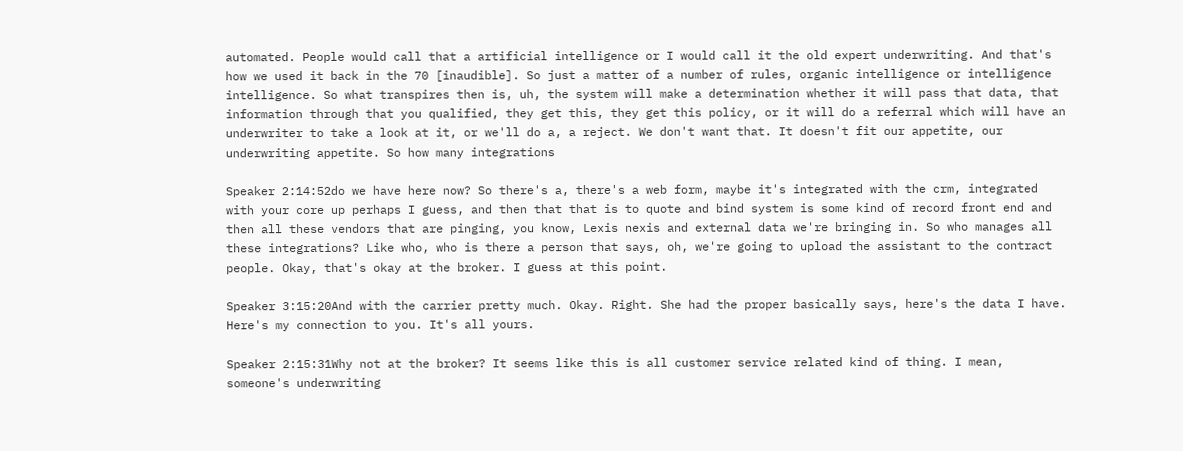automated. People would call that a artificial intelligence or I would call it the old expert underwriting. And that's how we used it back in the 70 [inaudible]. So just a matter of a number of rules, organic intelligence or intelligence intelligence. So what transpires then is, uh, the system will make a determination whether it will pass that data, that information through that you qualified, they get this, they get this policy, or it will do a referral which will have an underwriter to take a look at it, or we'll do a, a reject. We don't want that. It doesn't fit our appetite, our underwriting appetite. So how many integrations

Speaker 2:14:52do we have here now? So there's a, there's a web form, maybe it's integrated with the crm, integrated with your core up perhaps I guess, and then that that is to quote and bind system is some kind of record front end and then all these vendors that are pinging, you know, Lexis nexis and external data we're bringing in. So who manages all these integrations? Like who, who is there a person that says, oh, we're going to upload the assistant to the contract people. Okay, that's okay at the broker. I guess at this point.

Speaker 3:15:20And with the carrier pretty much. Okay. Right. She had the proper basically says, here's the data I have. Here's my connection to you. It's all yours.

Speaker 2:15:31Why not at the broker? It seems like this is all customer service related kind of thing. I mean, someone's underwriting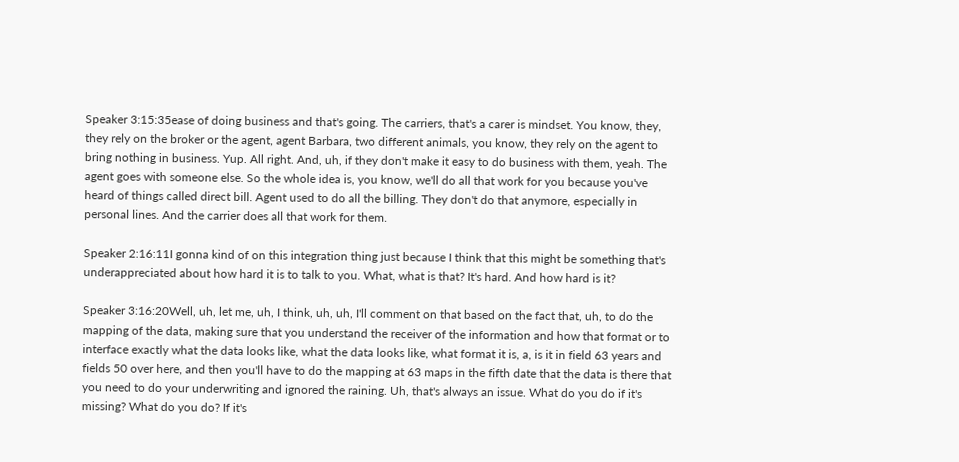Speaker 3:15:35ease of doing business and that's going. The carriers, that's a carer is mindset. You know, they, they rely on the broker or the agent, agent Barbara, two different animals, you know, they rely on the agent to bring nothing in business. Yup. All right. And, uh, if they don't make it easy to do business with them, yeah. The agent goes with someone else. So the whole idea is, you know, we'll do all that work for you because you've heard of things called direct bill. Agent used to do all the billing. They don't do that anymore, especially in personal lines. And the carrier does all that work for them.

Speaker 2:16:11I gonna kind of on this integration thing just because I think that this might be something that's underappreciated about how hard it is to talk to you. What, what is that? It's hard. And how hard is it?

Speaker 3:16:20Well, uh, let me, uh, I think, uh, uh, I'll comment on that based on the fact that, uh, to do the mapping of the data, making sure that you understand the receiver of the information and how that format or to interface exactly what the data looks like, what the data looks like, what format it is, a, is it in field 63 years and fields 50 over here, and then you'll have to do the mapping at 63 maps in the fifth date that the data is there that you need to do your underwriting and ignored the raining. Uh, that's always an issue. What do you do if it's missing? What do you do? If it's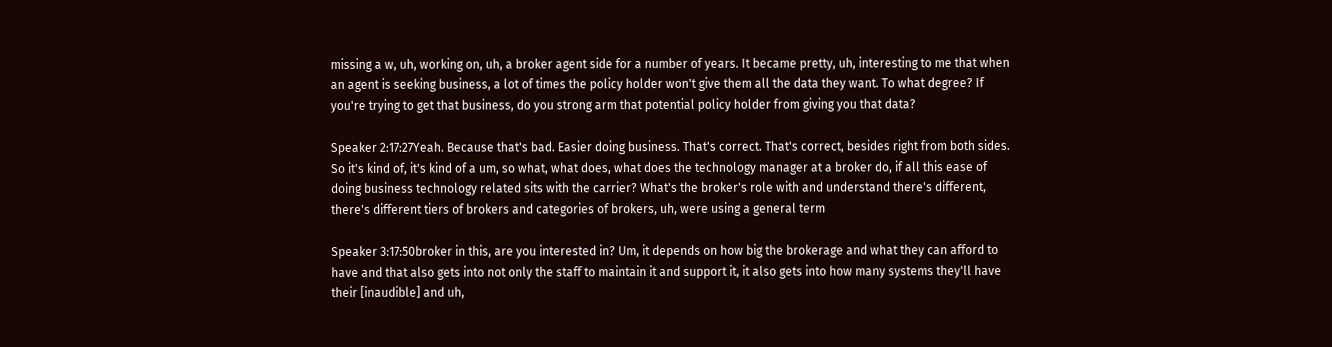missing a w, uh, working on, uh, a broker agent side for a number of years. It became pretty, uh, interesting to me that when an agent is seeking business, a lot of times the policy holder won't give them all the data they want. To what degree? If you're trying to get that business, do you strong arm that potential policy holder from giving you that data?

Speaker 2:17:27Yeah. Because that's bad. Easier doing business. That's correct. That's correct, besides right from both sides. So it's kind of, it's kind of a um, so what, what does, what does the technology manager at a broker do, if all this ease of doing business technology related sits with the carrier? What's the broker's role with and understand there's different, there's different tiers of brokers and categories of brokers, uh, were using a general term

Speaker 3:17:50broker in this, are you interested in? Um, it depends on how big the brokerage and what they can afford to have and that also gets into not only the staff to maintain it and support it, it also gets into how many systems they'll have their [inaudible] and uh,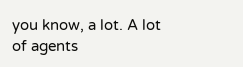you know, a lot. A lot of agents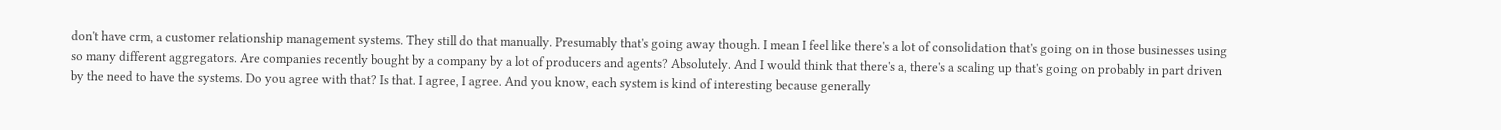don't have crm, a customer relationship management systems. They still do that manually. Presumably that's going away though. I mean I feel like there's a lot of consolidation that's going on in those businesses using so many different aggregators. Are companies recently bought by a company by a lot of producers and agents? Absolutely. And I would think that there's a, there's a scaling up that's going on probably in part driven by the need to have the systems. Do you agree with that? Is that. I agree, I agree. And you know, each system is kind of interesting because generally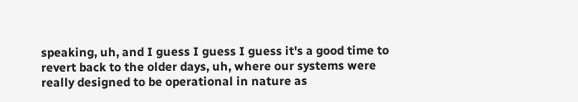speaking, uh, and I guess I guess I guess it's a good time to revert back to the older days, uh, where our systems were really designed to be operational in nature as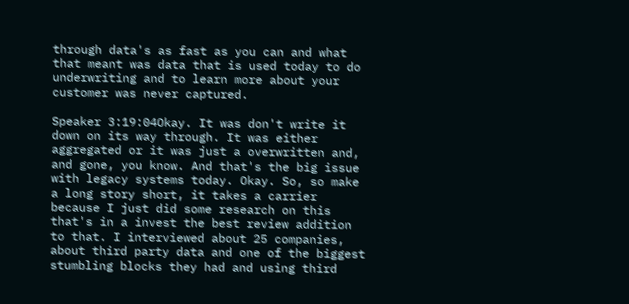through data's as fast as you can and what that meant was data that is used today to do underwriting and to learn more about your customer was never captured.

Speaker 3:19:04Okay. It was don't write it down on its way through. It was either aggregated or it was just a overwritten and, and gone, you know. And that's the big issue with legacy systems today. Okay. So, so make a long story short, it takes a carrier because I just did some research on this that's in a invest the best review addition to that. I interviewed about 25 companies, about third party data and one of the biggest stumbling blocks they had and using third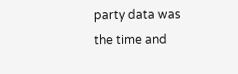party data was the time and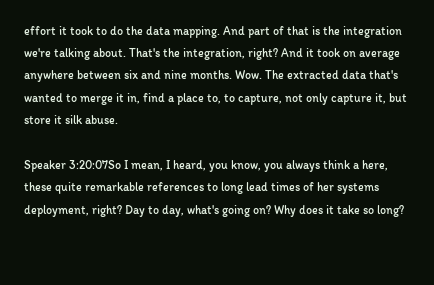effort it took to do the data mapping. And part of that is the integration we're talking about. That's the integration, right? And it took on average anywhere between six and nine months. Wow. The extracted data that's wanted to merge it in, find a place to, to capture, not only capture it, but store it silk abuse.

Speaker 3:20:07So I mean, I heard, you know, you always think a here, these quite remarkable references to long lead times of her systems deployment, right? Day to day, what's going on? Why does it take so long?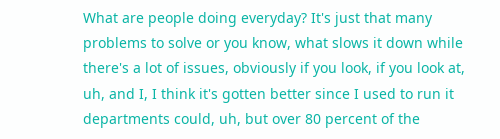What are people doing everyday? It's just that many problems to solve or you know, what slows it down while there's a lot of issues, obviously if you look, if you look at, uh, and I, I think it's gotten better since I used to run it departments could, uh, but over 80 percent of the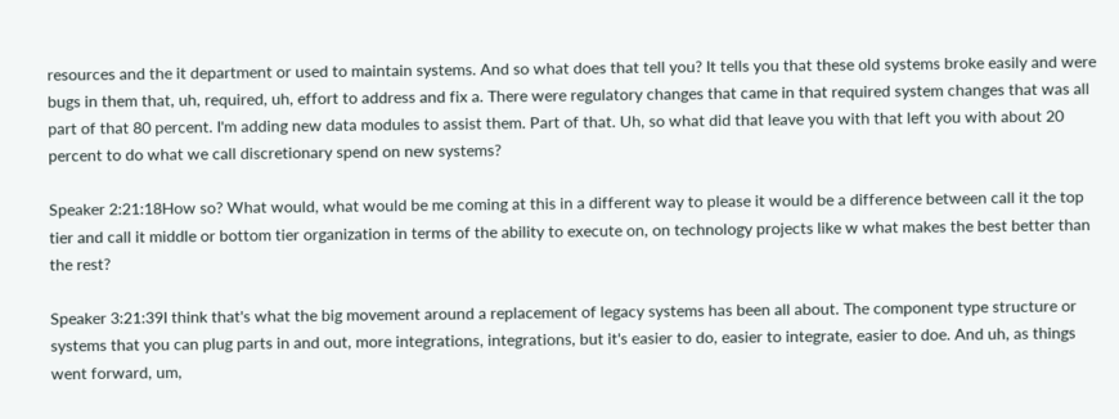resources and the it department or used to maintain systems. And so what does that tell you? It tells you that these old systems broke easily and were bugs in them that, uh, required, uh, effort to address and fix a. There were regulatory changes that came in that required system changes that was all part of that 80 percent. I'm adding new data modules to assist them. Part of that. Uh, so what did that leave you with that left you with about 20 percent to do what we call discretionary spend on new systems?

Speaker 2:21:18How so? What would, what would be me coming at this in a different way to please it would be a difference between call it the top tier and call it middle or bottom tier organization in terms of the ability to execute on, on technology projects like w what makes the best better than the rest?

Speaker 3:21:39I think that's what the big movement around a replacement of legacy systems has been all about. The component type structure or systems that you can plug parts in and out, more integrations, integrations, but it's easier to do, easier to integrate, easier to doe. And uh, as things went forward, um,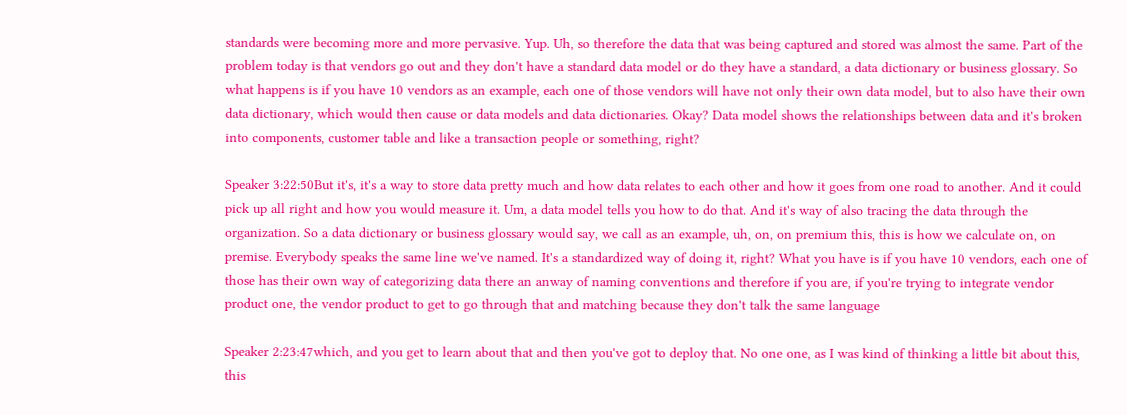standards were becoming more and more pervasive. Yup. Uh, so therefore the data that was being captured and stored was almost the same. Part of the problem today is that vendors go out and they don't have a standard data model or do they have a standard, a data dictionary or business glossary. So what happens is if you have 10 vendors as an example, each one of those vendors will have not only their own data model, but to also have their own data dictionary, which would then cause or data models and data dictionaries. Okay? Data model shows the relationships between data and it's broken into components, customer table and like a transaction people or something, right?

Speaker 3:22:50But it's, it's a way to store data pretty much and how data relates to each other and how it goes from one road to another. And it could pick up all right and how you would measure it. Um, a data model tells you how to do that. And it's way of also tracing the data through the organization. So a data dictionary or business glossary would say, we call as an example, uh, on, on premium this, this is how we calculate on, on premise. Everybody speaks the same line we've named. It's a standardized way of doing it, right? What you have is if you have 10 vendors, each one of those has their own way of categorizing data there an anway of naming conventions and therefore if you are, if you're trying to integrate vendor product one, the vendor product to get to go through that and matching because they don't talk the same language

Speaker 2:23:47which, and you get to learn about that and then you've got to deploy that. No one one, as I was kind of thinking a little bit about this, this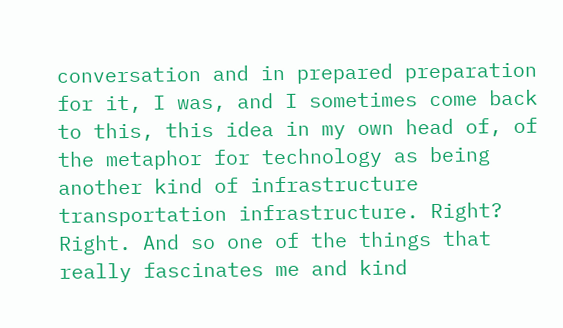conversation and in prepared preparation for it, I was, and I sometimes come back to this, this idea in my own head of, of the metaphor for technology as being another kind of infrastructure transportation infrastructure. Right? Right. And so one of the things that really fascinates me and kind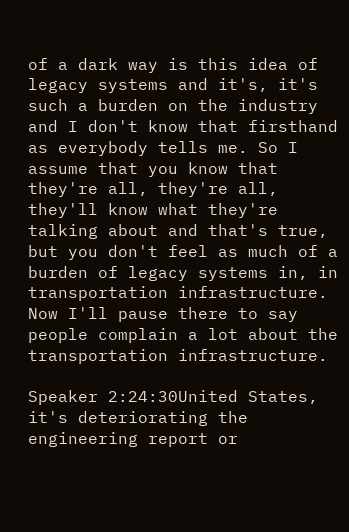of a dark way is this idea of legacy systems and it's, it's such a burden on the industry and I don't know that firsthand as everybody tells me. So I assume that you know that they're all, they're all, they'll know what they're talking about and that's true, but you don't feel as much of a burden of legacy systems in, in transportation infrastructure. Now I'll pause there to say people complain a lot about the transportation infrastructure.

Speaker 2:24:30United States, it's deteriorating the engineering report or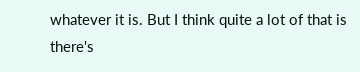whatever it is. But I think quite a lot of that is there's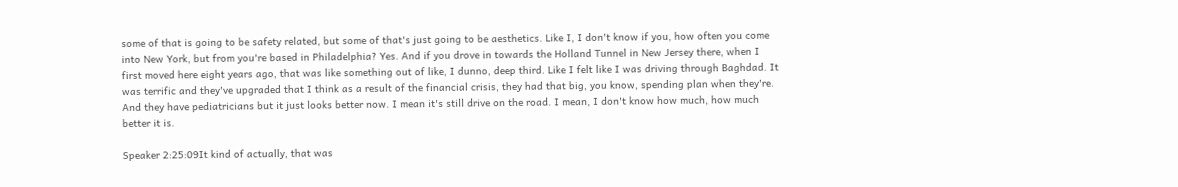some of that is going to be safety related, but some of that's just going to be aesthetics. Like I, I don't know if you, how often you come into New York, but from you're based in Philadelphia? Yes. And if you drove in towards the Holland Tunnel in New Jersey there, when I first moved here eight years ago, that was like something out of like, I dunno, deep third. Like I felt like I was driving through Baghdad. It was terrific and they've upgraded that I think as a result of the financial crisis, they had that big, you know, spending plan when they're. And they have pediatricians but it just looks better now. I mean it's still drive on the road. I mean, I don't know how much, how much better it is.

Speaker 2:25:09It kind of actually, that was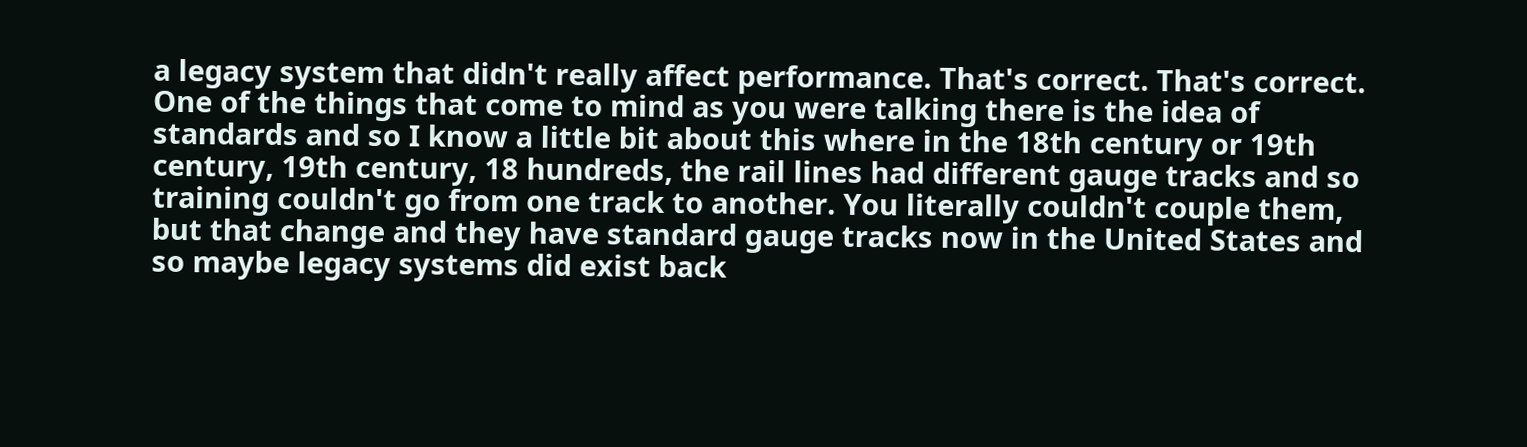a legacy system that didn't really affect performance. That's correct. That's correct. One of the things that come to mind as you were talking there is the idea of standards and so I know a little bit about this where in the 18th century or 19th century, 19th century, 18 hundreds, the rail lines had different gauge tracks and so training couldn't go from one track to another. You literally couldn't couple them, but that change and they have standard gauge tracks now in the United States and so maybe legacy systems did exist back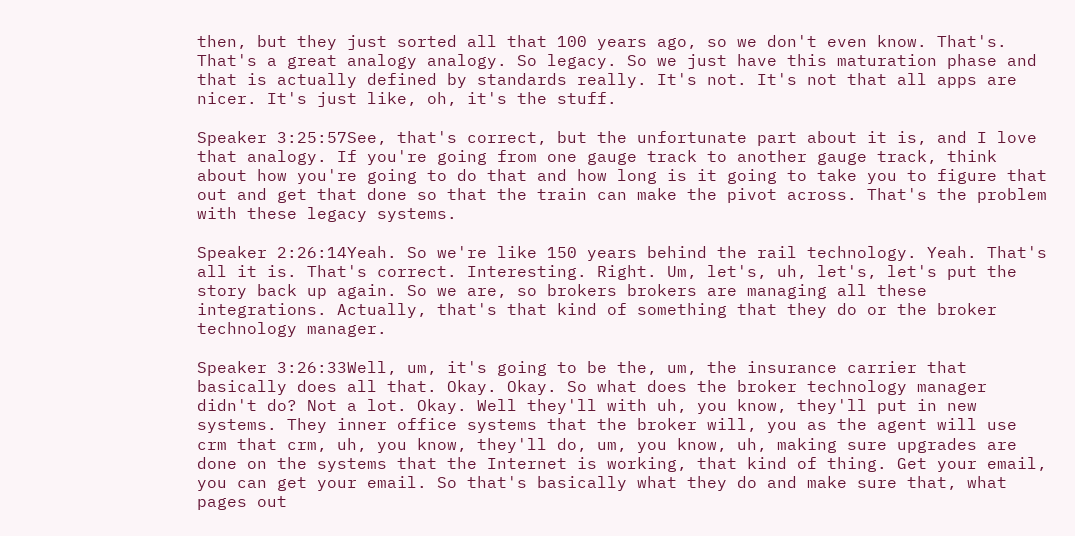then, but they just sorted all that 100 years ago, so we don't even know. That's. That's a great analogy analogy. So legacy. So we just have this maturation phase and that is actually defined by standards really. It's not. It's not that all apps are nicer. It's just like, oh, it's the stuff.

Speaker 3:25:57See, that's correct, but the unfortunate part about it is, and I love that analogy. If you're going from one gauge track to another gauge track, think about how you're going to do that and how long is it going to take you to figure that out and get that done so that the train can make the pivot across. That's the problem with these legacy systems.

Speaker 2:26:14Yeah. So we're like 150 years behind the rail technology. Yeah. That's all it is. That's correct. Interesting. Right. Um, let's, uh, let's, let's put the story back up again. So we are, so brokers brokers are managing all these integrations. Actually, that's that kind of something that they do or the broker technology manager.

Speaker 3:26:33Well, um, it's going to be the, um, the insurance carrier that basically does all that. Okay. Okay. So what does the broker technology manager didn't do? Not a lot. Okay. Well they'll with uh, you know, they'll put in new systems. They inner office systems that the broker will, you as the agent will use crm that crm, uh, you know, they'll do, um, you know, uh, making sure upgrades are done on the systems that the Internet is working, that kind of thing. Get your email, you can get your email. So that's basically what they do and make sure that, what pages out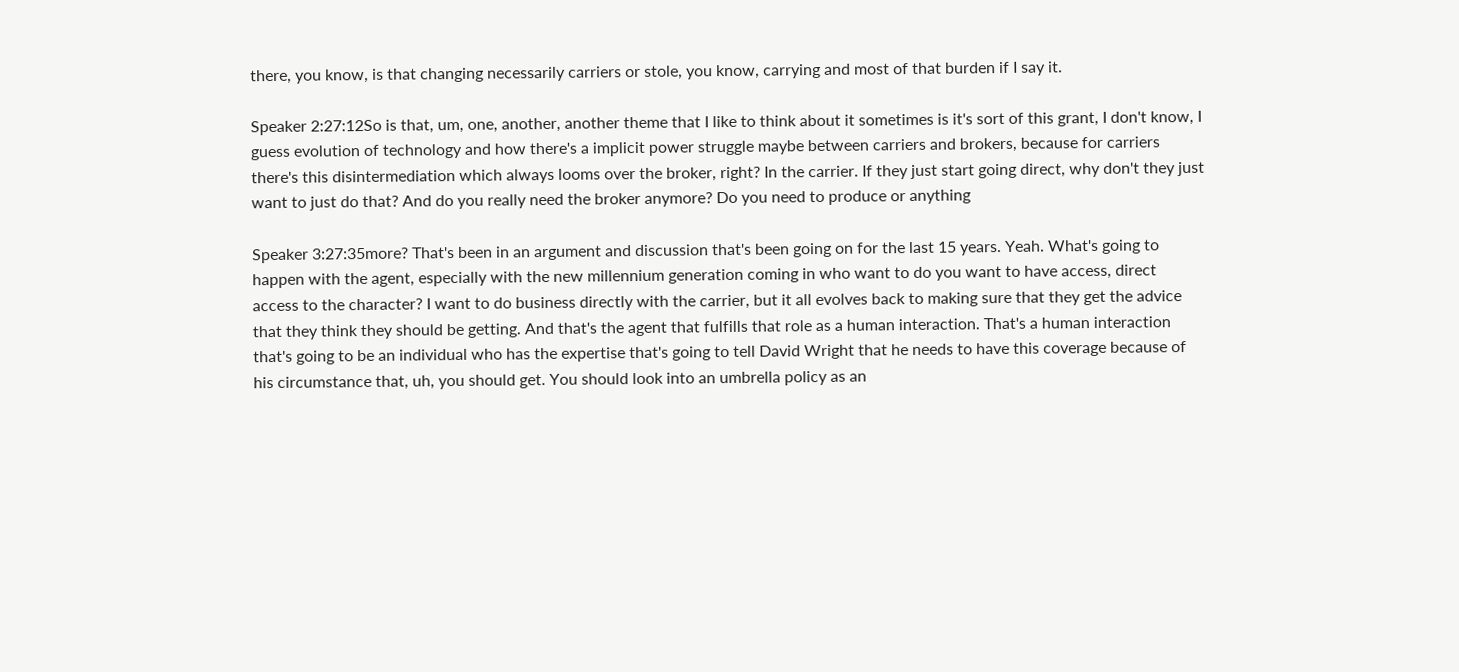there, you know, is that changing necessarily carriers or stole, you know, carrying and most of that burden if I say it.

Speaker 2:27:12So is that, um, one, another, another theme that I like to think about it sometimes is it's sort of this grant, I don't know, I guess evolution of technology and how there's a implicit power struggle maybe between carriers and brokers, because for carriers there's this disintermediation which always looms over the broker, right? In the carrier. If they just start going direct, why don't they just want to just do that? And do you really need the broker anymore? Do you need to produce or anything

Speaker 3:27:35more? That's been in an argument and discussion that's been going on for the last 15 years. Yeah. What's going to happen with the agent, especially with the new millennium generation coming in who want to do you want to have access, direct access to the character? I want to do business directly with the carrier, but it all evolves back to making sure that they get the advice that they think they should be getting. And that's the agent that fulfills that role as a human interaction. That's a human interaction that's going to be an individual who has the expertise that's going to tell David Wright that he needs to have this coverage because of his circumstance that, uh, you should get. You should look into an umbrella policy as an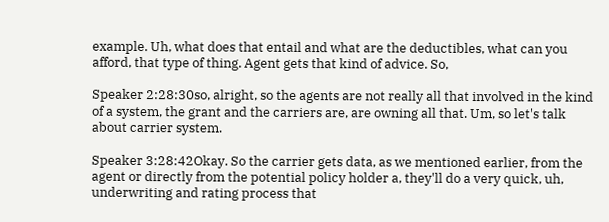example. Uh, what does that entail and what are the deductibles, what can you afford, that type of thing. Agent gets that kind of advice. So,

Speaker 2:28:30so, alright, so the agents are not really all that involved in the kind of a system, the grant and the carriers are, are owning all that. Um, so let's talk about carrier system.

Speaker 3:28:42Okay. So the carrier gets data, as we mentioned earlier, from the agent or directly from the potential policy holder a, they'll do a very quick, uh, underwriting and rating process that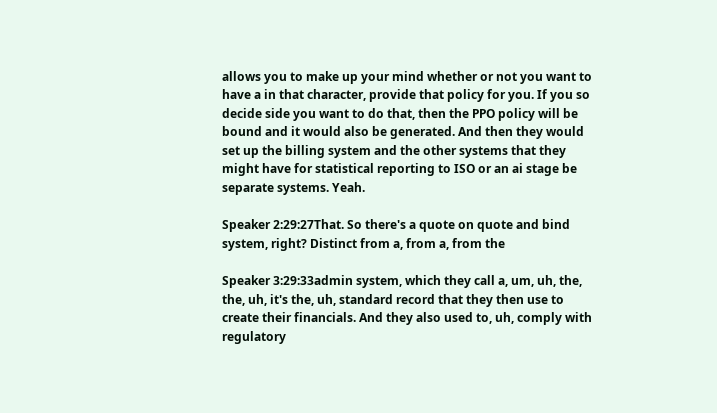allows you to make up your mind whether or not you want to have a in that character, provide that policy for you. If you so decide side you want to do that, then the PPO policy will be bound and it would also be generated. And then they would set up the billing system and the other systems that they might have for statistical reporting to ISO or an ai stage be separate systems. Yeah.

Speaker 2:29:27That. So there's a quote on quote and bind system, right? Distinct from a, from a, from the

Speaker 3:29:33admin system, which they call a, um, uh, the, the, uh, it's the, uh, standard record that they then use to create their financials. And they also used to, uh, comply with regulatory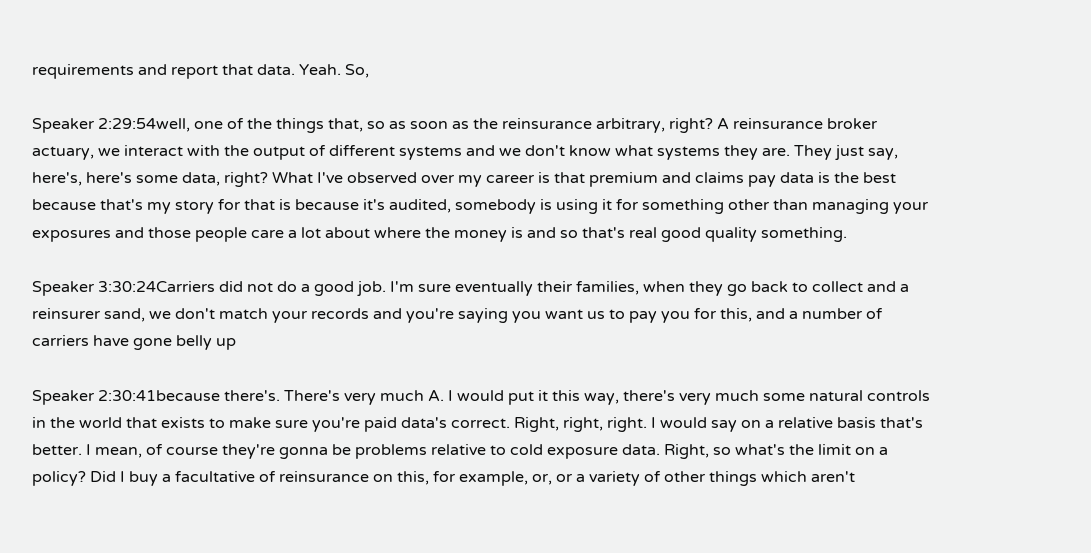requirements and report that data. Yeah. So,

Speaker 2:29:54well, one of the things that, so as soon as the reinsurance arbitrary, right? A reinsurance broker actuary, we interact with the output of different systems and we don't know what systems they are. They just say, here's, here's some data, right? What I've observed over my career is that premium and claims pay data is the best because that's my story for that is because it's audited, somebody is using it for something other than managing your exposures and those people care a lot about where the money is and so that's real good quality something.

Speaker 3:30:24Carriers did not do a good job. I'm sure eventually their families, when they go back to collect and a reinsurer sand, we don't match your records and you're saying you want us to pay you for this, and a number of carriers have gone belly up

Speaker 2:30:41because there's. There's very much A. I would put it this way, there's very much some natural controls in the world that exists to make sure you're paid data's correct. Right, right, right. I would say on a relative basis that's better. I mean, of course they're gonna be problems relative to cold exposure data. Right, so what's the limit on a policy? Did I buy a facultative of reinsurance on this, for example, or, or a variety of other things which aren't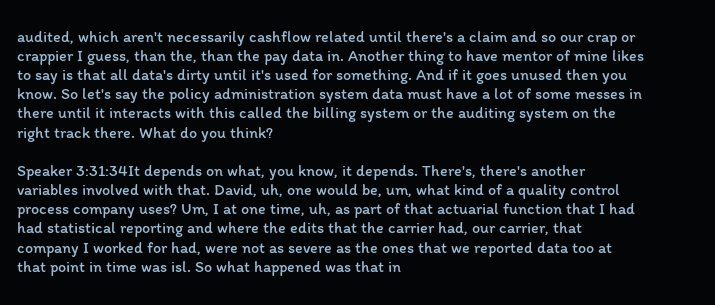audited, which aren't necessarily cashflow related until there's a claim and so our crap or crappier I guess, than the, than the pay data in. Another thing to have mentor of mine likes to say is that all data's dirty until it's used for something. And if it goes unused then you know. So let's say the policy administration system data must have a lot of some messes in there until it interacts with this called the billing system or the auditing system on the right track there. What do you think?

Speaker 3:31:34It depends on what, you know, it depends. There's, there's another variables involved with that. David, uh, one would be, um, what kind of a quality control process company uses? Um, I at one time, uh, as part of that actuarial function that I had had statistical reporting and where the edits that the carrier had, our carrier, that company I worked for had, were not as severe as the ones that we reported data too at that point in time was isl. So what happened was that in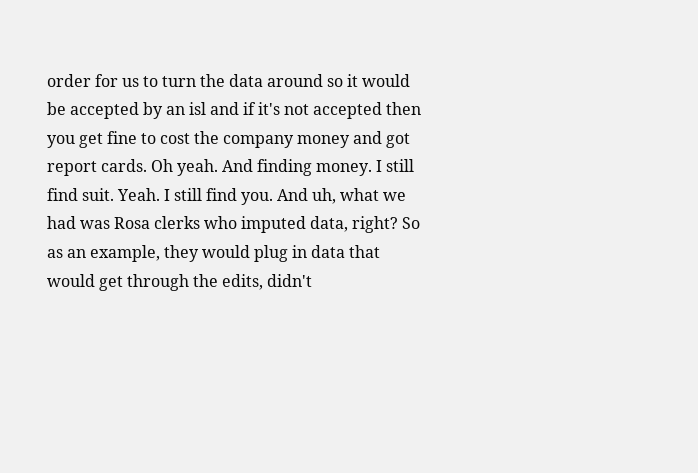order for us to turn the data around so it would be accepted by an isl and if it's not accepted then you get fine to cost the company money and got report cards. Oh yeah. And finding money. I still find suit. Yeah. I still find you. And uh, what we had was Rosa clerks who imputed data, right? So as an example, they would plug in data that would get through the edits, didn't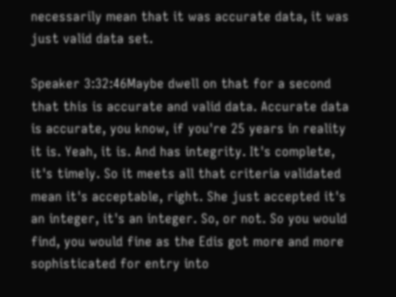necessarily mean that it was accurate data, it was just valid data set.

Speaker 3:32:46Maybe dwell on that for a second that this is accurate and valid data. Accurate data is accurate, you know, if you're 25 years in reality it is. Yeah, it is. And has integrity. It's complete, it's timely. So it meets all that criteria validated mean it's acceptable, right. She just accepted it's an integer, it's an integer. So, or not. So you would find, you would fine as the Edis got more and more sophisticated for entry into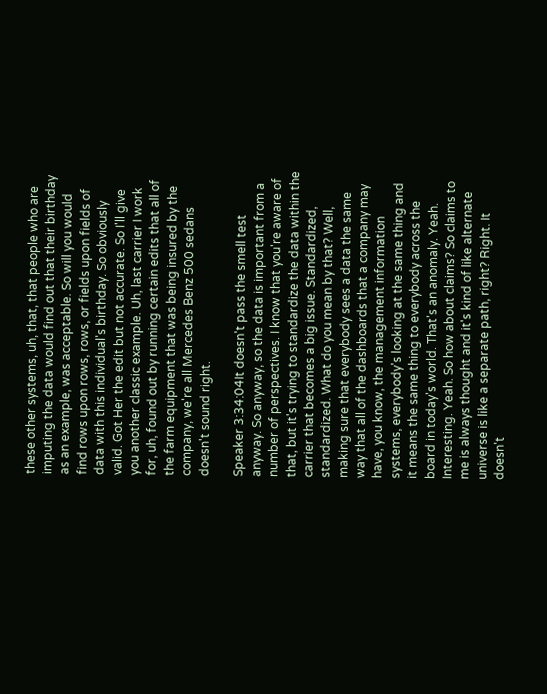these other systems, uh, that, that people who are imputing the data would find out that their birthday as an example, was acceptable. So will you would find rows upon rows, rows, or fields upon fields of data with this individual's birthday. So obviously valid. Got Her the edit but not accurate. So I'll give you another classic example. Uh, last carrier I work for, uh, found out by running certain edits that all of the farm equipment that was being insured by the company, we're all Mercedes Benz 500 sedans doesn't sound right.

Speaker 3:34:04It doesn't pass the smell test anyway. So anyway, so the data is important from a number of perspectives. I know that you're aware of that, but it's trying to standardize the data within the carrier that becomes a big issue. Standardized, standardized. What do you mean by that? Well, making sure that everybody sees a data the same way that all of the dashboards that a company may have, you know, the management information systems, everybody's looking at the same thing and it means the same thing to everybody across the board in today's world. That's an anomaly. Yeah. Interesting. Yeah. So how about claims? So claims to me is always thought and it's kind of like alternate universe is like a separate path, right? Right. It doesn't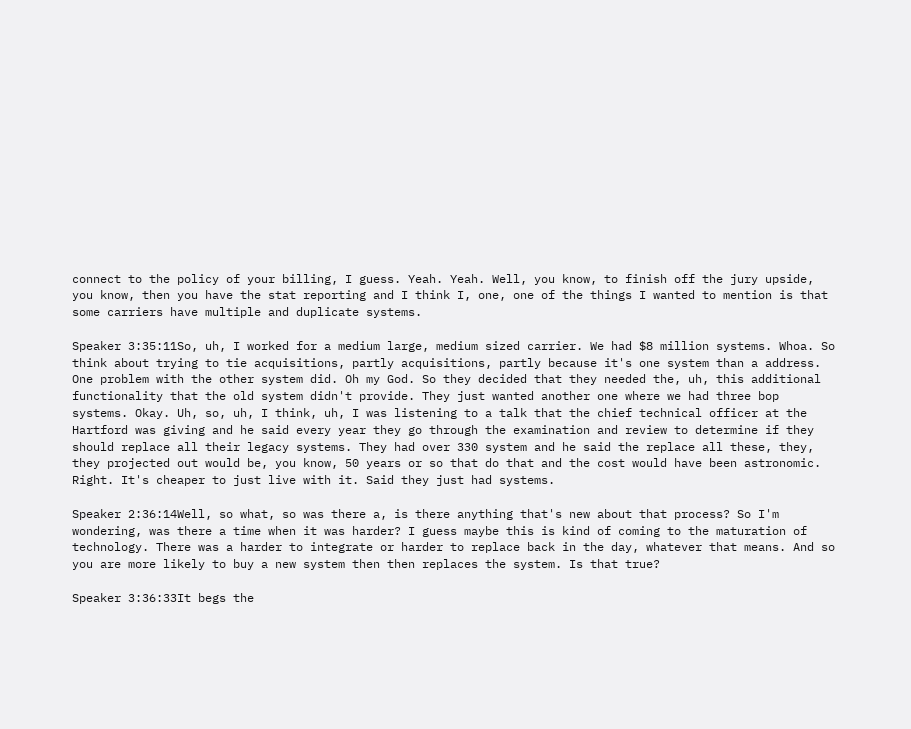connect to the policy of your billing, I guess. Yeah. Yeah. Well, you know, to finish off the jury upside, you know, then you have the stat reporting and I think I, one, one of the things I wanted to mention is that some carriers have multiple and duplicate systems.

Speaker 3:35:11So, uh, I worked for a medium large, medium sized carrier. We had $8 million systems. Whoa. So think about trying to tie acquisitions, partly acquisitions, partly because it's one system than a address. One problem with the other system did. Oh my God. So they decided that they needed the, uh, this additional functionality that the old system didn't provide. They just wanted another one where we had three bop systems. Okay. Uh, so, uh, I think, uh, I was listening to a talk that the chief technical officer at the Hartford was giving and he said every year they go through the examination and review to determine if they should replace all their legacy systems. They had over 330 system and he said the replace all these, they, they projected out would be, you know, 50 years or so that do that and the cost would have been astronomic. Right. It's cheaper to just live with it. Said they just had systems.

Speaker 2:36:14Well, so what, so was there a, is there anything that's new about that process? So I'm wondering, was there a time when it was harder? I guess maybe this is kind of coming to the maturation of technology. There was a harder to integrate or harder to replace back in the day, whatever that means. And so you are more likely to buy a new system then then replaces the system. Is that true?

Speaker 3:36:33It begs the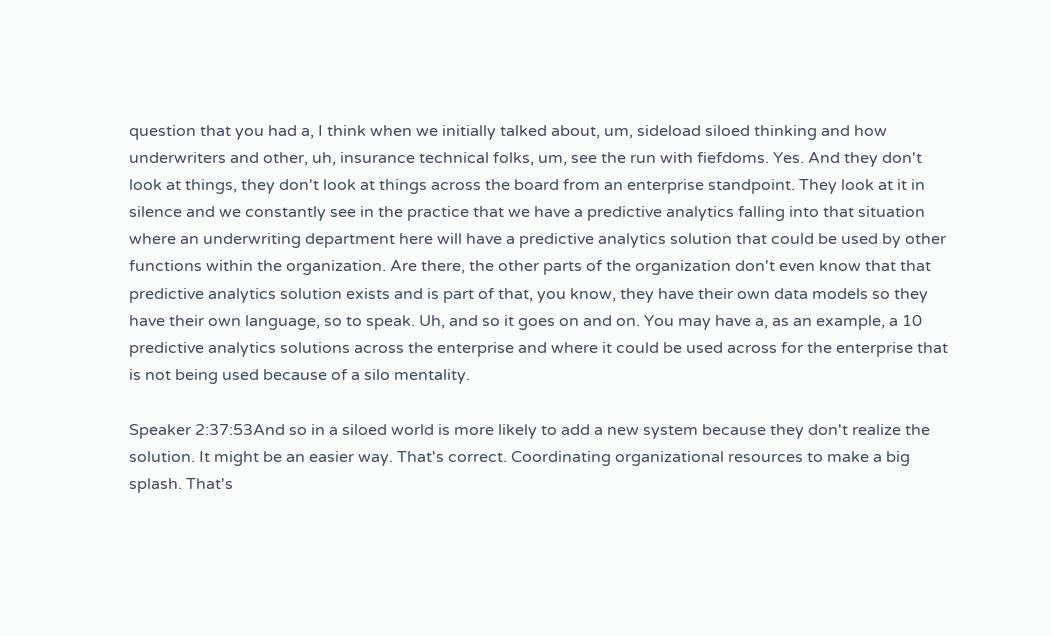question that you had a, I think when we initially talked about, um, sideload siloed thinking and how underwriters and other, uh, insurance technical folks, um, see the run with fiefdoms. Yes. And they don't look at things, they don't look at things across the board from an enterprise standpoint. They look at it in silence and we constantly see in the practice that we have a predictive analytics falling into that situation where an underwriting department here will have a predictive analytics solution that could be used by other functions within the organization. Are there, the other parts of the organization don't even know that that predictive analytics solution exists and is part of that, you know, they have their own data models so they have their own language, so to speak. Uh, and so it goes on and on. You may have a, as an example, a 10 predictive analytics solutions across the enterprise and where it could be used across for the enterprise that is not being used because of a silo mentality.

Speaker 2:37:53And so in a siloed world is more likely to add a new system because they don't realize the solution. It might be an easier way. That's correct. Coordinating organizational resources to make a big splash. That's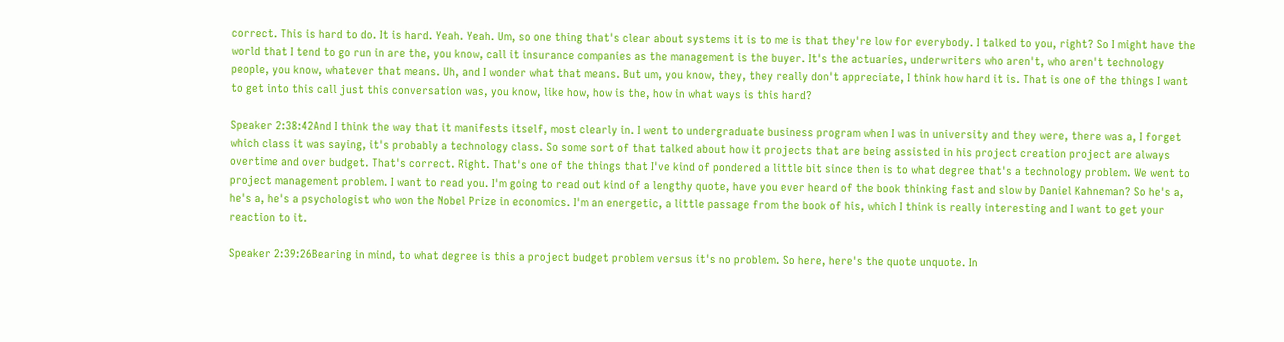correct. This is hard to do. It is hard. Yeah. Yeah. Um, so one thing that's clear about systems it is to me is that they're low for everybody. I talked to you, right? So I might have the world that I tend to go run in are the, you know, call it insurance companies as the management is the buyer. It's the actuaries, underwriters who aren't, who aren't technology people, you know, whatever that means. Uh, and I wonder what that means. But um, you know, they, they really don't appreciate, I think how hard it is. That is one of the things I want to get into this call just this conversation was, you know, like how, how is the, how in what ways is this hard?

Speaker 2:38:42And I think the way that it manifests itself, most clearly in. I went to undergraduate business program when I was in university and they were, there was a, I forget which class it was saying, it's probably a technology class. So some sort of that talked about how it projects that are being assisted in his project creation project are always overtime and over budget. That's correct. Right. That's one of the things that I've kind of pondered a little bit since then is to what degree that's a technology problem. We went to project management problem. I want to read you. I'm going to read out kind of a lengthy quote, have you ever heard of the book thinking fast and slow by Daniel Kahneman? So he's a, he's a, he's a psychologist who won the Nobel Prize in economics. I'm an energetic, a little passage from the book of his, which I think is really interesting and I want to get your reaction to it.

Speaker 2:39:26Bearing in mind, to what degree is this a project budget problem versus it's no problem. So here, here's the quote unquote. In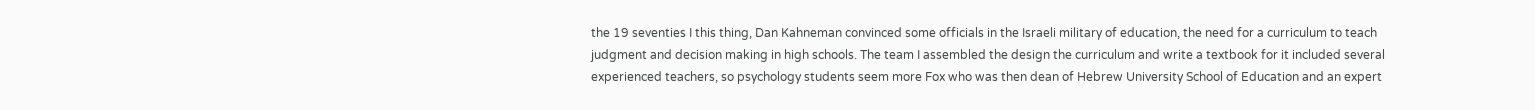the 19 seventies I this thing, Dan Kahneman convinced some officials in the Israeli military of education, the need for a curriculum to teach judgment and decision making in high schools. The team I assembled the design the curriculum and write a textbook for it included several experienced teachers, so psychology students seem more Fox who was then dean of Hebrew University School of Education and an expert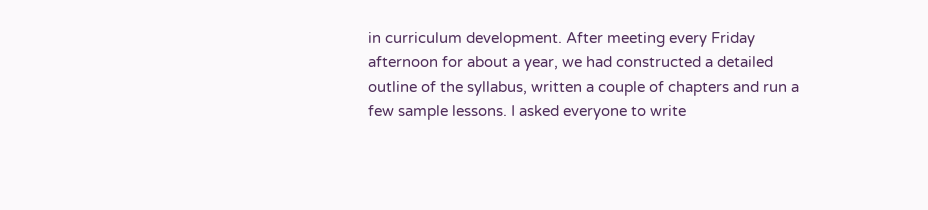in curriculum development. After meeting every Friday afternoon for about a year, we had constructed a detailed outline of the syllabus, written a couple of chapters and run a few sample lessons. I asked everyone to write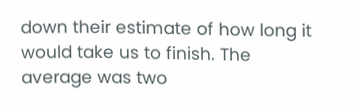down their estimate of how long it would take us to finish. The average was two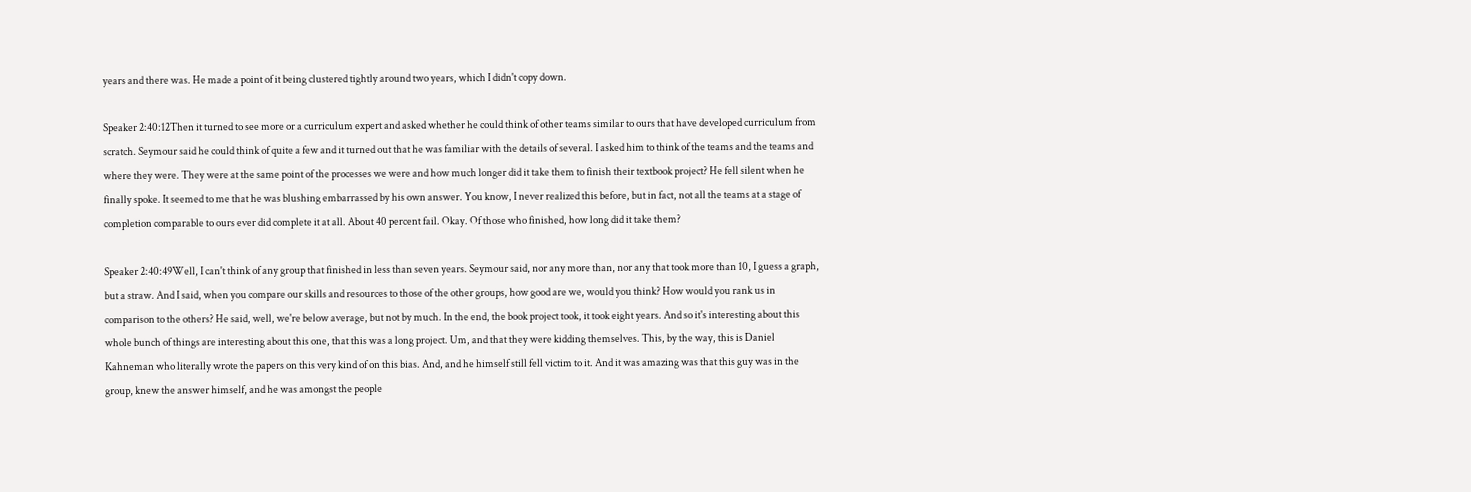years and there was. He made a point of it being clustered tightly around two years, which I didn't copy down.

Speaker 2:40:12Then it turned to see more or a curriculum expert and asked whether he could think of other teams similar to ours that have developed curriculum from scratch. Seymour said he could think of quite a few and it turned out that he was familiar with the details of several. I asked him to think of the teams and the teams and where they were. They were at the same point of the processes we were and how much longer did it take them to finish their textbook project? He fell silent when he finally spoke. It seemed to me that he was blushing embarrassed by his own answer. You know, I never realized this before, but in fact, not all the teams at a stage of completion comparable to ours ever did complete it at all. About 40 percent fail. Okay. Of those who finished, how long did it take them?

Speaker 2:40:49Well, I can't think of any group that finished in less than seven years. Seymour said, nor any more than, nor any that took more than 10, I guess a graph, but a straw. And I said, when you compare our skills and resources to those of the other groups, how good are we, would you think? How would you rank us in comparison to the others? He said, well, we're below average, but not by much. In the end, the book project took, it took eight years. And so it's interesting about this whole bunch of things are interesting about this one, that this was a long project. Um, and that they were kidding themselves. This, by the way, this is Daniel Kahneman who literally wrote the papers on this very kind of on this bias. And, and he himself still fell victim to it. And it was amazing was that this guy was in the group, knew the answer himself, and he was amongst the people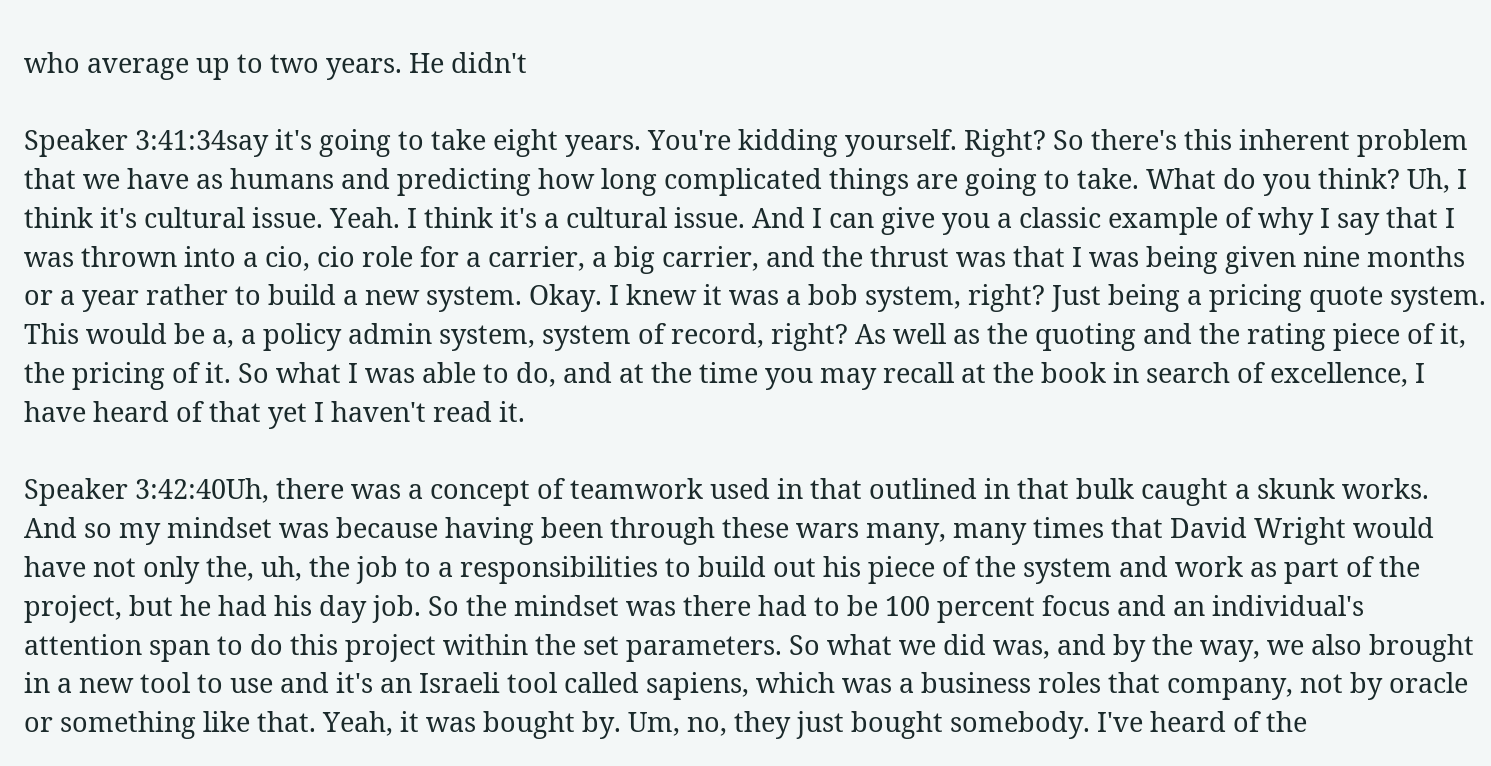who average up to two years. He didn't

Speaker 3:41:34say it's going to take eight years. You're kidding yourself. Right? So there's this inherent problem that we have as humans and predicting how long complicated things are going to take. What do you think? Uh, I think it's cultural issue. Yeah. I think it's a cultural issue. And I can give you a classic example of why I say that I was thrown into a cio, cio role for a carrier, a big carrier, and the thrust was that I was being given nine months or a year rather to build a new system. Okay. I knew it was a bob system, right? Just being a pricing quote system. This would be a, a policy admin system, system of record, right? As well as the quoting and the rating piece of it, the pricing of it. So what I was able to do, and at the time you may recall at the book in search of excellence, I have heard of that yet I haven't read it.

Speaker 3:42:40Uh, there was a concept of teamwork used in that outlined in that bulk caught a skunk works. And so my mindset was because having been through these wars many, many times that David Wright would have not only the, uh, the job to a responsibilities to build out his piece of the system and work as part of the project, but he had his day job. So the mindset was there had to be 100 percent focus and an individual's attention span to do this project within the set parameters. So what we did was, and by the way, we also brought in a new tool to use and it's an Israeli tool called sapiens, which was a business roles that company, not by oracle or something like that. Yeah, it was bought by. Um, no, they just bought somebody. I've heard of the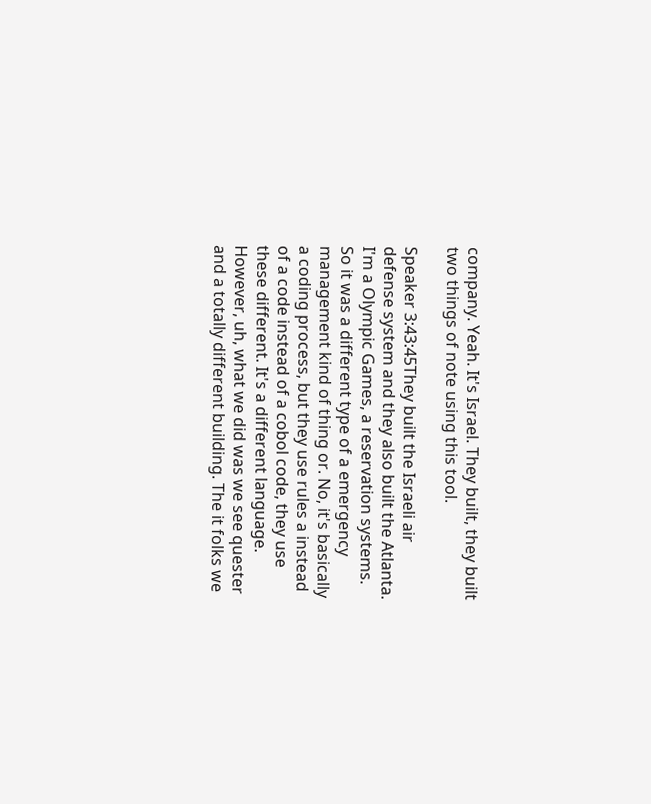company. Yeah. It's Israel. They built, they built two things of note using this tool.

Speaker 3:43:45They built the Israeli air defense system and they also built the Atlanta. I'm a Olympic Games, a reservation systems. So it was a different type of a emergency management kind of thing or. No, it's basically a coding process, but they use rules a instead of a code instead of a cobol code, they use these different. It's a different language. However, uh, what we did was we see quester and a totally different building. The it folks we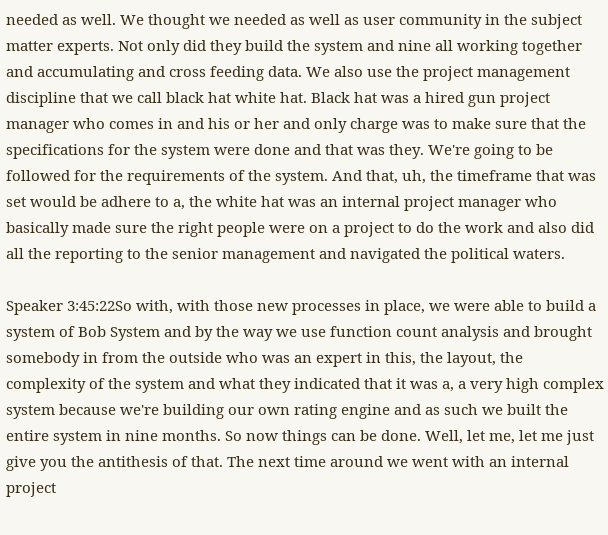needed as well. We thought we needed as well as user community in the subject matter experts. Not only did they build the system and nine all working together and accumulating and cross feeding data. We also use the project management discipline that we call black hat white hat. Black hat was a hired gun project manager who comes in and his or her and only charge was to make sure that the specifications for the system were done and that was they. We're going to be followed for the requirements of the system. And that, uh, the timeframe that was set would be adhere to a, the white hat was an internal project manager who basically made sure the right people were on a project to do the work and also did all the reporting to the senior management and navigated the political waters.

Speaker 3:45:22So with, with those new processes in place, we were able to build a system of Bob System and by the way we use function count analysis and brought somebody in from the outside who was an expert in this, the layout, the complexity of the system and what they indicated that it was a, a very high complex system because we're building our own rating engine and as such we built the entire system in nine months. So now things can be done. Well, let me, let me just give you the antithesis of that. The next time around we went with an internal project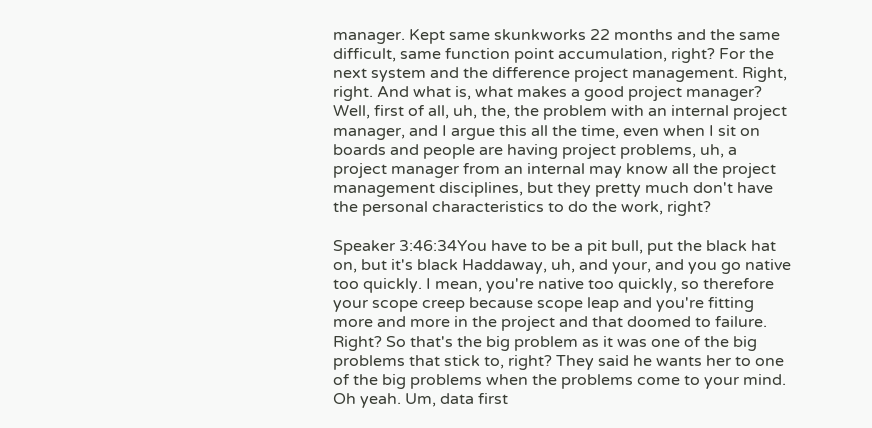manager. Kept same skunkworks 22 months and the same difficult, same function point accumulation, right? For the next system and the difference project management. Right, right. And what is, what makes a good project manager? Well, first of all, uh, the, the problem with an internal project manager, and I argue this all the time, even when I sit on boards and people are having project problems, uh, a project manager from an internal may know all the project management disciplines, but they pretty much don't have the personal characteristics to do the work, right?

Speaker 3:46:34You have to be a pit bull, put the black hat on, but it's black Haddaway, uh, and your, and you go native too quickly. I mean, you're native too quickly, so therefore your scope creep because scope leap and you're fitting more and more in the project and that doomed to failure. Right? So that's the big problem as it was one of the big problems that stick to, right? They said he wants her to one of the big problems when the problems come to your mind. Oh yeah. Um, data first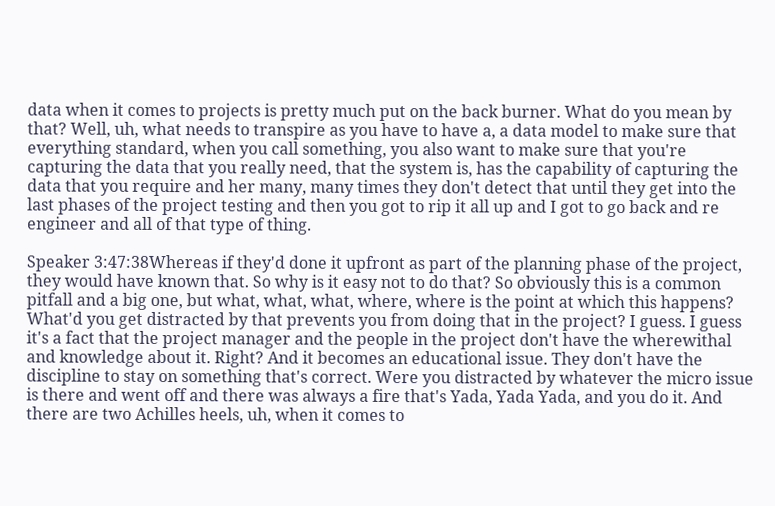data when it comes to projects is pretty much put on the back burner. What do you mean by that? Well, uh, what needs to transpire as you have to have a, a data model to make sure that everything standard, when you call something, you also want to make sure that you're capturing the data that you really need, that the system is, has the capability of capturing the data that you require and her many, many times they don't detect that until they get into the last phases of the project testing and then you got to rip it all up and I got to go back and re engineer and all of that type of thing.

Speaker 3:47:38Whereas if they'd done it upfront as part of the planning phase of the project, they would have known that. So why is it easy not to do that? So obviously this is a common pitfall and a big one, but what, what, what, where, where is the point at which this happens? What'd you get distracted by that prevents you from doing that in the project? I guess. I guess it's a fact that the project manager and the people in the project don't have the wherewithal and knowledge about it. Right? And it becomes an educational issue. They don't have the discipline to stay on something that's correct. Were you distracted by whatever the micro issue is there and went off and there was always a fire that's Yada, Yada Yada, and you do it. And there are two Achilles heels, uh, when it comes to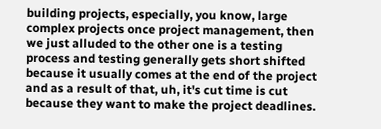building projects, especially, you know, large complex projects once project management, then we just alluded to the other one is a testing process and testing generally gets short shifted because it usually comes at the end of the project and as a result of that, uh, it's cut time is cut because they want to make the project deadlines.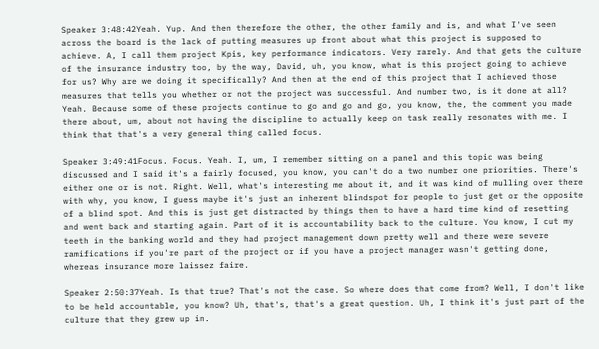Speaker 3:48:42Yeah. Yup. And then therefore the other, the other family and is, and what I've seen across the board is the lack of putting measures up front about what this project is supposed to achieve. A, I call them project Kpis, key performance indicators. Very rarely. And that gets the culture of the insurance industry too, by the way, David, uh, you know, what is this project going to achieve for us? Why are we doing it specifically? And then at the end of this project that I achieved those measures that tells you whether or not the project was successful. And number two, is it done at all? Yeah. Because some of these projects continue to go and go and go, you know, the, the comment you made there about, um, about not having the discipline to actually keep on task really resonates with me. I think that that's a very general thing called focus.

Speaker 3:49:41Focus. Focus. Yeah. I, um, I remember sitting on a panel and this topic was being discussed and I said it's a fairly focused, you know, you can't do a two number one priorities. There's either one or is not. Right. Well, what's interesting me about it, and it was kind of mulling over there with why, you know, I guess maybe it's just an inherent blindspot for people to just get or the opposite of a blind spot. And this is just get distracted by things then to have a hard time kind of resetting and went back and starting again. Part of it is accountability back to the culture. You know, I cut my teeth in the banking world and they had project management down pretty well and there were severe ramifications if you're part of the project or if you have a project manager wasn't getting done, whereas insurance more laissez faire.

Speaker 2:50:37Yeah. Is that true? That's not the case. So where does that come from? Well, I don't like to be held accountable, you know? Uh, that's, that's a great question. Uh, I think it's just part of the culture that they grew up in.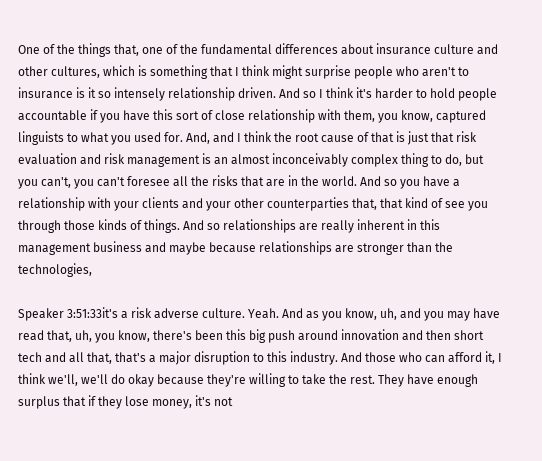One of the things that, one of the fundamental differences about insurance culture and other cultures, which is something that I think might surprise people who aren't to insurance is it so intensely relationship driven. And so I think it's harder to hold people accountable if you have this sort of close relationship with them, you know, captured linguists to what you used for. And, and I think the root cause of that is just that risk evaluation and risk management is an almost inconceivably complex thing to do, but you can't, you can't foresee all the risks that are in the world. And so you have a relationship with your clients and your other counterparties that, that kind of see you through those kinds of things. And so relationships are really inherent in this management business and maybe because relationships are stronger than the technologies,

Speaker 3:51:33it's a risk adverse culture. Yeah. And as you know, uh, and you may have read that, uh, you know, there's been this big push around innovation and then short tech and all that, that's a major disruption to this industry. And those who can afford it, I think we'll, we'll do okay because they're willing to take the rest. They have enough surplus that if they lose money, it's not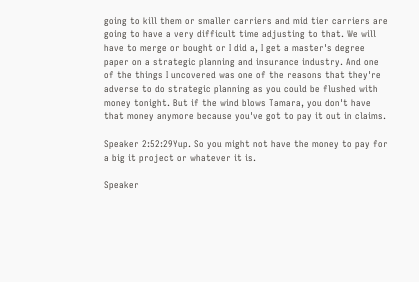going to kill them or smaller carriers and mid tier carriers are going to have a very difficult time adjusting to that. We will have to merge or bought or I did a, I get a master's degree paper on a strategic planning and insurance industry. And one of the things I uncovered was one of the reasons that they're adverse to do strategic planning as you could be flushed with money tonight. But if the wind blows Tamara, you don't have that money anymore because you've got to pay it out in claims.

Speaker 2:52:29Yup. So you might not have the money to pay for a big it project or whatever it is.

Speaker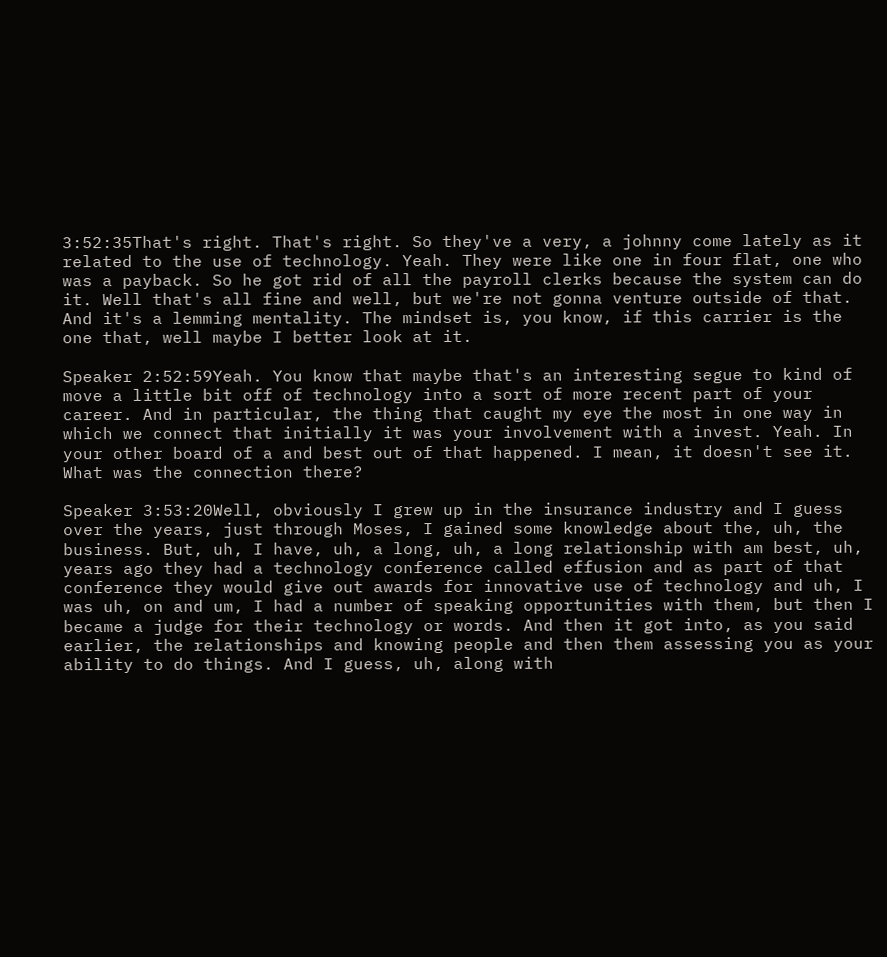3:52:35That's right. That's right. So they've a very, a johnny come lately as it related to the use of technology. Yeah. They were like one in four flat, one who was a payback. So he got rid of all the payroll clerks because the system can do it. Well that's all fine and well, but we're not gonna venture outside of that. And it's a lemming mentality. The mindset is, you know, if this carrier is the one that, well maybe I better look at it.

Speaker 2:52:59Yeah. You know that maybe that's an interesting segue to kind of move a little bit off of technology into a sort of more recent part of your career. And in particular, the thing that caught my eye the most in one way in which we connect that initially it was your involvement with a invest. Yeah. In your other board of a and best out of that happened. I mean, it doesn't see it. What was the connection there?

Speaker 3:53:20Well, obviously I grew up in the insurance industry and I guess over the years, just through Moses, I gained some knowledge about the, uh, the business. But, uh, I have, uh, a long, uh, a long relationship with am best, uh, years ago they had a technology conference called effusion and as part of that conference they would give out awards for innovative use of technology and uh, I was uh, on and um, I had a number of speaking opportunities with them, but then I became a judge for their technology or words. And then it got into, as you said earlier, the relationships and knowing people and then them assessing you as your ability to do things. And I guess, uh, along with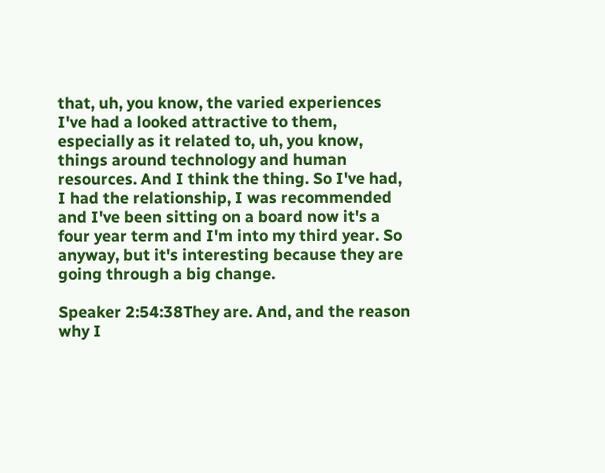that, uh, you know, the varied experiences I've had a looked attractive to them, especially as it related to, uh, you know, things around technology and human resources. And I think the thing. So I've had, I had the relationship, I was recommended and I've been sitting on a board now it's a four year term and I'm into my third year. So anyway, but it's interesting because they are going through a big change.

Speaker 2:54:38They are. And, and the reason why I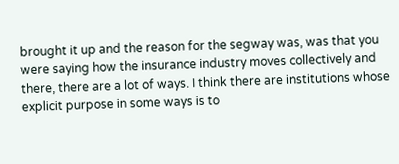brought it up and the reason for the segway was, was that you were saying how the insurance industry moves collectively and there, there are a lot of ways. I think there are institutions whose explicit purpose in some ways is to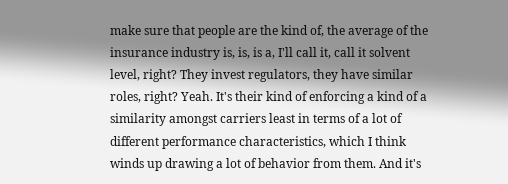make sure that people are the kind of, the average of the insurance industry is, is, is a, I'll call it, call it solvent level, right? They invest regulators, they have similar roles, right? Yeah. It's their kind of enforcing a kind of a similarity amongst carriers least in terms of a lot of different performance characteristics, which I think winds up drawing a lot of behavior from them. And it's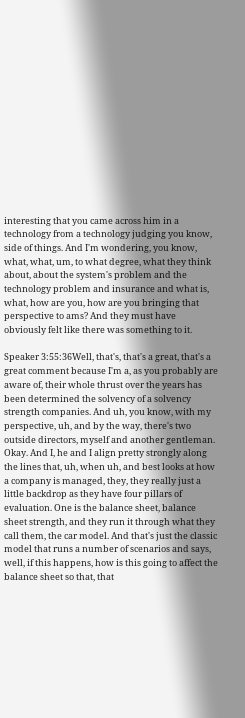interesting that you came across him in a technology from a technology judging you know, side of things. And I'm wondering, you know, what, what, um, to what degree, what they think about, about the system's problem and the technology problem and insurance and what is, what, how are you, how are you bringing that perspective to ams? And they must have obviously felt like there was something to it.

Speaker 3:55:36Well, that's, that's a great, that's a great comment because I'm a, as you probably are aware of, their whole thrust over the years has been determined the solvency of a solvency strength companies. And uh, you know, with my perspective, uh, and by the way, there's two outside directors, myself and another gentleman. Okay. And I, he and I align pretty strongly along the lines that, uh, when uh, and best looks at how a company is managed, they, they really just a little backdrop as they have four pillars of evaluation. One is the balance sheet, balance sheet strength, and they run it through what they call them, the car model. And that's just the classic model that runs a number of scenarios and says, well, if this happens, how is this going to affect the balance sheet so that, that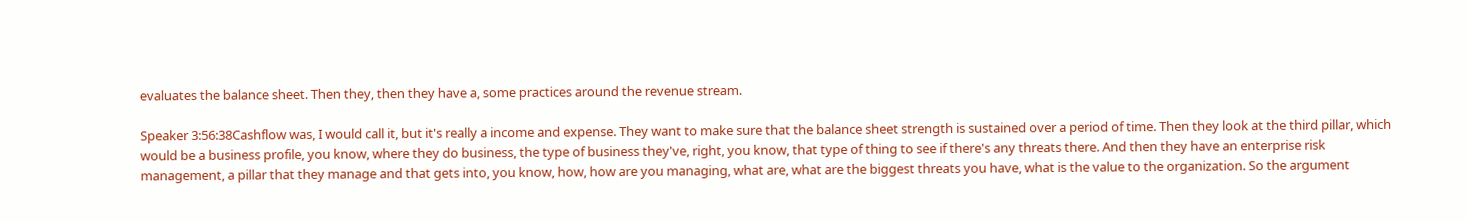evaluates the balance sheet. Then they, then they have a, some practices around the revenue stream.

Speaker 3:56:38Cashflow was, I would call it, but it's really a income and expense. They want to make sure that the balance sheet strength is sustained over a period of time. Then they look at the third pillar, which would be a business profile, you know, where they do business, the type of business they've, right, you know, that type of thing to see if there's any threats there. And then they have an enterprise risk management, a pillar that they manage and that gets into, you know, how, how are you managing, what are, what are the biggest threats you have, what is the value to the organization. So the argument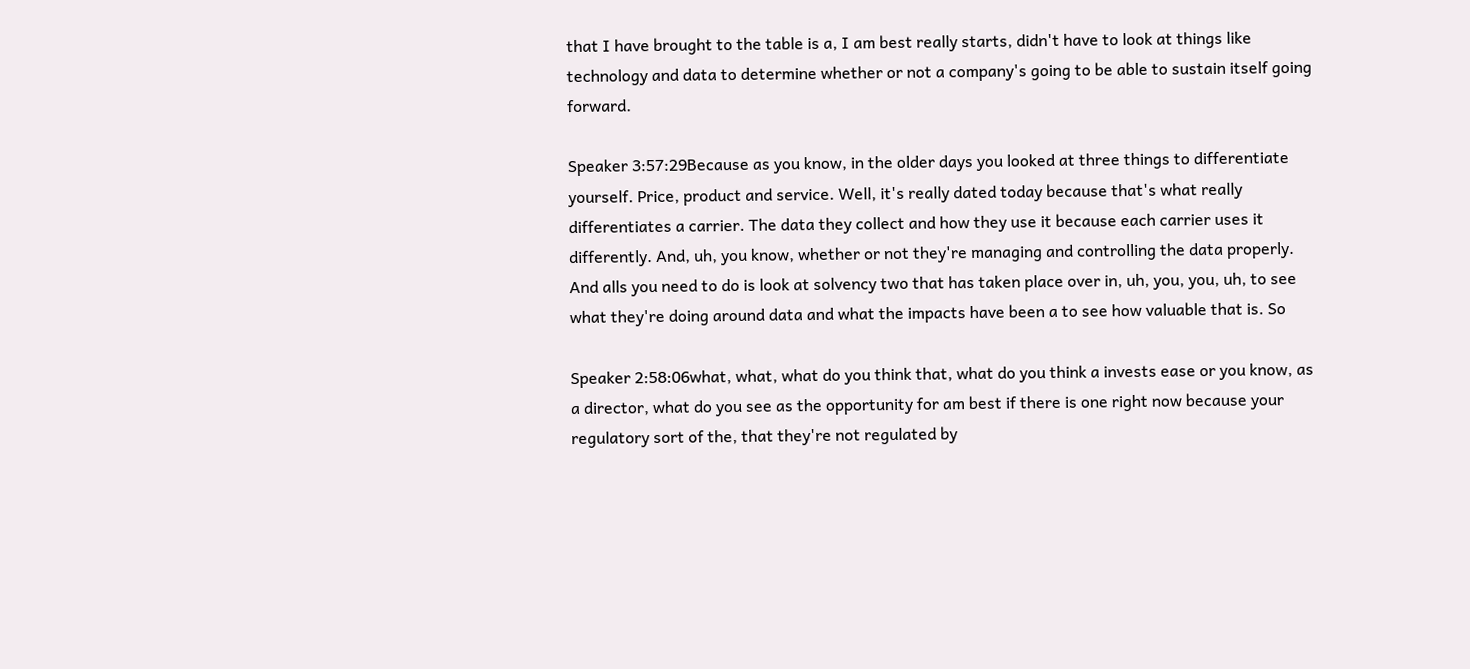that I have brought to the table is a, I am best really starts, didn't have to look at things like technology and data to determine whether or not a company's going to be able to sustain itself going forward.

Speaker 3:57:29Because as you know, in the older days you looked at three things to differentiate yourself. Price, product and service. Well, it's really dated today because that's what really differentiates a carrier. The data they collect and how they use it because each carrier uses it differently. And, uh, you know, whether or not they're managing and controlling the data properly. And alls you need to do is look at solvency two that has taken place over in, uh, you, you, uh, to see what they're doing around data and what the impacts have been a to see how valuable that is. So

Speaker 2:58:06what, what, what do you think that, what do you think a invests ease or you know, as a director, what do you see as the opportunity for am best if there is one right now because your regulatory sort of the, that they're not regulated by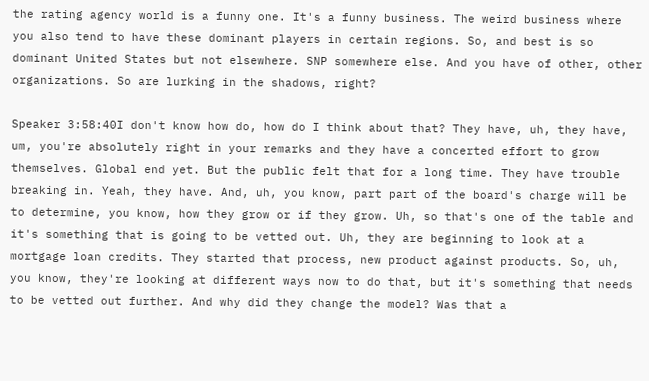the rating agency world is a funny one. It's a funny business. The weird business where you also tend to have these dominant players in certain regions. So, and best is so dominant United States but not elsewhere. SNP somewhere else. And you have of other, other organizations. So are lurking in the shadows, right?

Speaker 3:58:40I don't know how do, how do I think about that? They have, uh, they have, um, you're absolutely right in your remarks and they have a concerted effort to grow themselves. Global end yet. But the public felt that for a long time. They have trouble breaking in. Yeah, they have. And, uh, you know, part part of the board's charge will be to determine, you know, how they grow or if they grow. Uh, so that's one of the table and it's something that is going to be vetted out. Uh, they are beginning to look at a mortgage loan credits. They started that process, new product against products. So, uh, you know, they're looking at different ways now to do that, but it's something that needs to be vetted out further. And why did they change the model? Was that a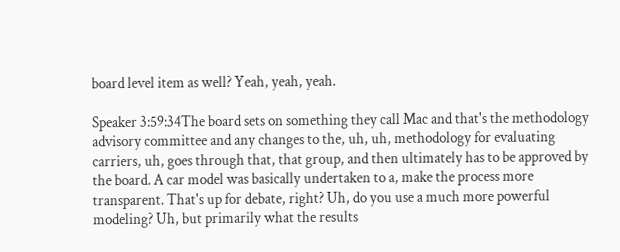board level item as well? Yeah, yeah, yeah.

Speaker 3:59:34The board sets on something they call Mac and that's the methodology advisory committee and any changes to the, uh, uh, methodology for evaluating carriers, uh, goes through that, that group, and then ultimately has to be approved by the board. A car model was basically undertaken to a, make the process more transparent. That's up for debate, right? Uh, do you use a much more powerful modeling? Uh, but primarily what the results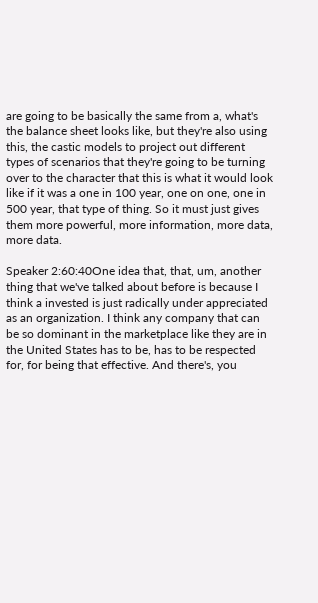are going to be basically the same from a, what's the balance sheet looks like, but they're also using this, the castic models to project out different types of scenarios that they're going to be turning over to the character that this is what it would look like if it was a one in 100 year, one on one, one in 500 year, that type of thing. So it must just gives them more powerful, more information, more data, more data.

Speaker 2:60:40One idea that, that, um, another thing that we've talked about before is because I think a invested is just radically under appreciated as an organization. I think any company that can be so dominant in the marketplace like they are in the United States has to be, has to be respected for, for being that effective. And there's, you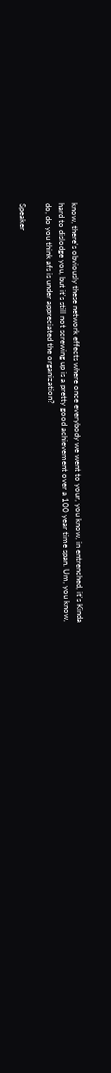know, there's obviously these network effects where once everybody we went to your, you know, in entrenched, it's Kinda hard to dislodge you, but it's still not screwing up is a pretty good achievement over a 100 year time span. Um, you know, do, do you think afs is under appreciated the organization?

Speaker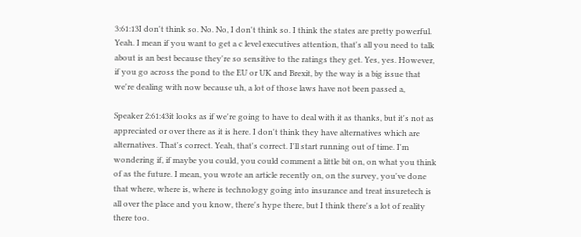3:61:13I don't think so. No. No, I don't think so. I think the states are pretty powerful. Yeah. I mean if you want to get a c level executives attention, that's all you need to talk about is an best because they're so sensitive to the ratings they get. Yes, yes. However, if you go across the pond to the EU or UK and Brexit, by the way is a big issue that we're dealing with now because uh, a lot of those laws have not been passed a,

Speaker 2:61:43it looks as if we're going to have to deal with it as thanks, but it's not as appreciated or over there as it is here. I don't think they have alternatives which are alternatives. That's correct. Yeah, that's correct. I'll start running out of time. I'm wondering if, if maybe you could, you could comment a little bit on, on what you think of as the future. I mean, you wrote an article recently on, on the survey, you've done that where, where is, where is technology going into insurance and treat insuretech is all over the place and you know, there's hype there, but I think there's a lot of reality there too.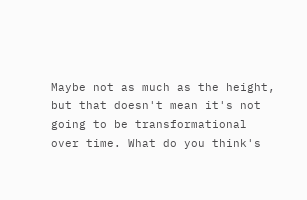Maybe not as much as the height, but that doesn't mean it's not going to be transformational over time. What do you think's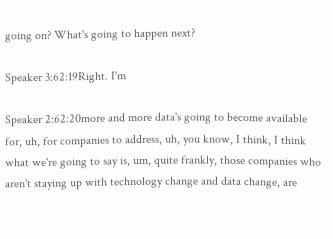going on? What's going to happen next?

Speaker 3:62:19Right. I'm

Speaker 2:62:20more and more data's going to become available for, uh, for companies to address, uh, you know, I think, I think what we're going to say is, um, quite frankly, those companies who aren't staying up with technology change and data change, are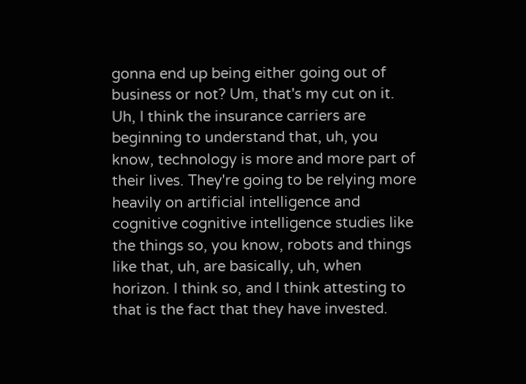gonna end up being either going out of business or not? Um, that's my cut on it. Uh, I think the insurance carriers are beginning to understand that, uh, you know, technology is more and more part of their lives. They're going to be relying more heavily on artificial intelligence and cognitive cognitive intelligence studies like the things so, you know, robots and things like that, uh, are basically, uh, when horizon. I think so, and I think attesting to that is the fact that they have invested.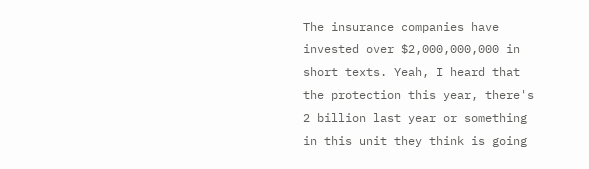The insurance companies have invested over $2,000,000,000 in short texts. Yeah, I heard that the protection this year, there's 2 billion last year or something in this unit they think is going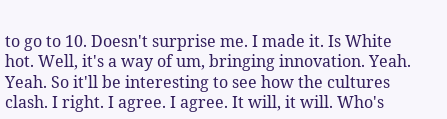to go to 10. Doesn't surprise me. I made it. Is White hot. Well, it's a way of um, bringing innovation. Yeah. Yeah. So it'll be interesting to see how the cultures clash. I right. I agree. I agree. It will, it will. Who's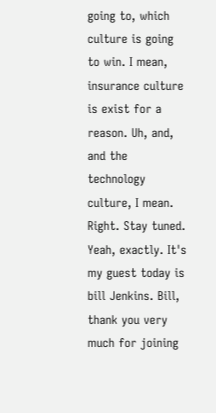going to, which culture is going to win. I mean, insurance culture is exist for a reason. Uh, and, and the technology culture, I mean. Right. Stay tuned. Yeah, exactly. It's my guest today is bill Jenkins. Bill, thank you very much for joining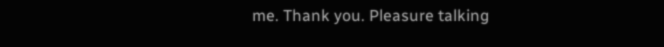me. Thank you. Pleasure talking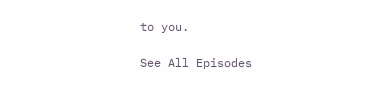to you.

See All Episodes